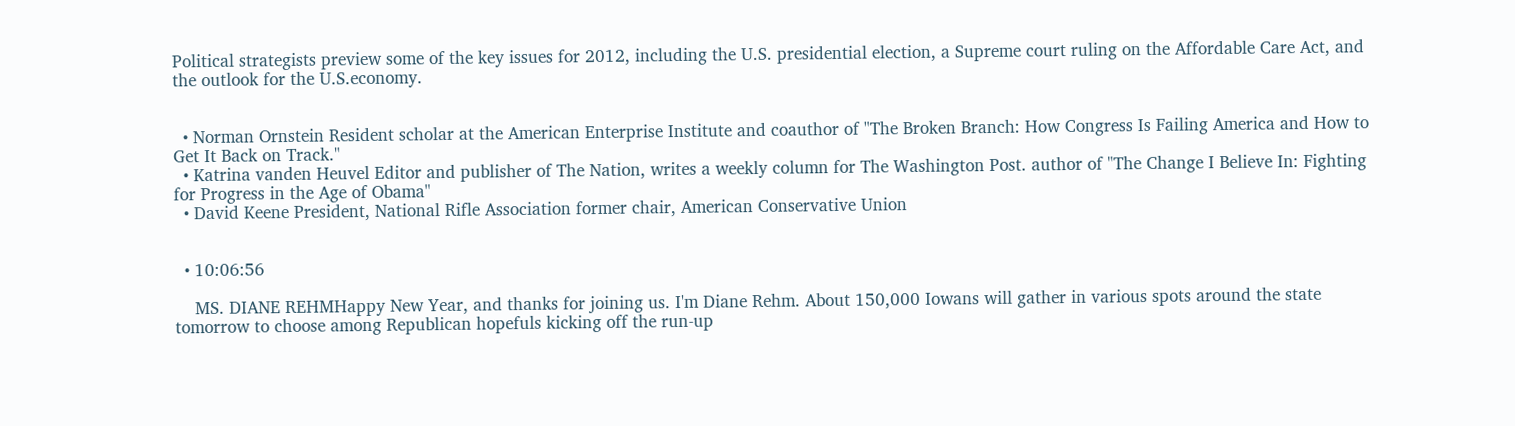Political strategists preview some of the key issues for 2012, including the U.S. presidential election, a Supreme court ruling on the Affordable Care Act, and the outlook for the U.S.economy.


  • Norman Ornstein Resident scholar at the American Enterprise Institute and coauthor of "The Broken Branch: How Congress Is Failing America and How to Get It Back on Track."
  • Katrina vanden Heuvel Editor and publisher of The Nation, writes a weekly column for The Washington Post. author of "The Change I Believe In: Fighting for Progress in the Age of Obama"
  • David Keene President, National Rifle Association former chair, American Conservative Union


  • 10:06:56

    MS. DIANE REHMHappy New Year, and thanks for joining us. I'm Diane Rehm. About 150,000 Iowans will gather in various spots around the state tomorrow to choose among Republican hopefuls kicking off the run-up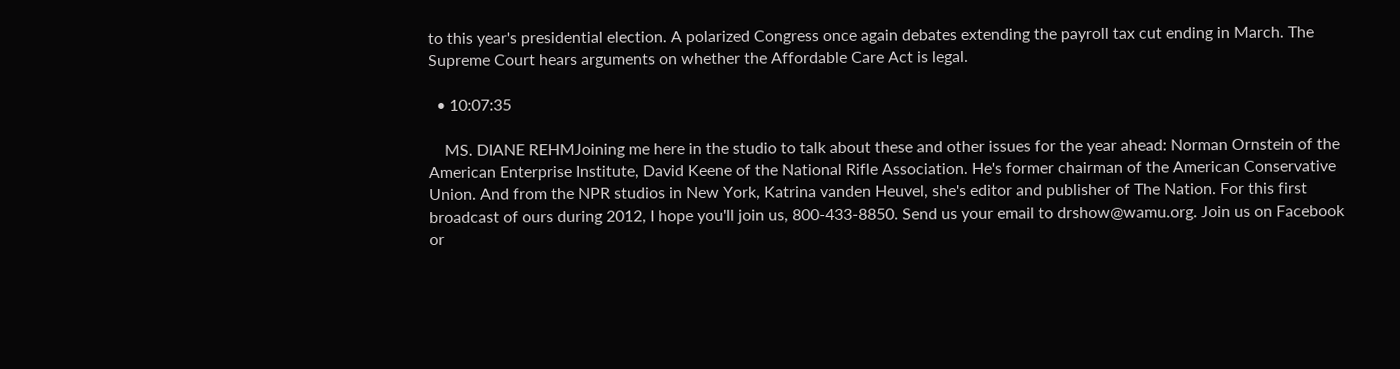to this year's presidential election. A polarized Congress once again debates extending the payroll tax cut ending in March. The Supreme Court hears arguments on whether the Affordable Care Act is legal.

  • 10:07:35

    MS. DIANE REHMJoining me here in the studio to talk about these and other issues for the year ahead: Norman Ornstein of the American Enterprise Institute, David Keene of the National Rifle Association. He's former chairman of the American Conservative Union. And from the NPR studios in New York, Katrina vanden Heuvel, she's editor and publisher of The Nation. For this first broadcast of ours during 2012, I hope you'll join us, 800-433-8850. Send us your email to drshow@wamu.org. Join us on Facebook or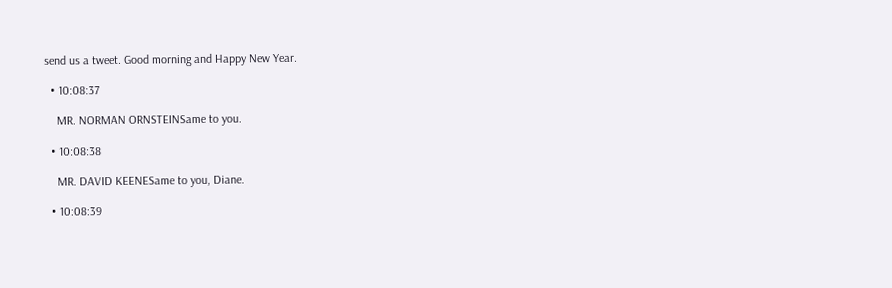send us a tweet. Good morning and Happy New Year.

  • 10:08:37

    MR. NORMAN ORNSTEINSame to you.

  • 10:08:38

    MR. DAVID KEENESame to you, Diane.

  • 10:08:39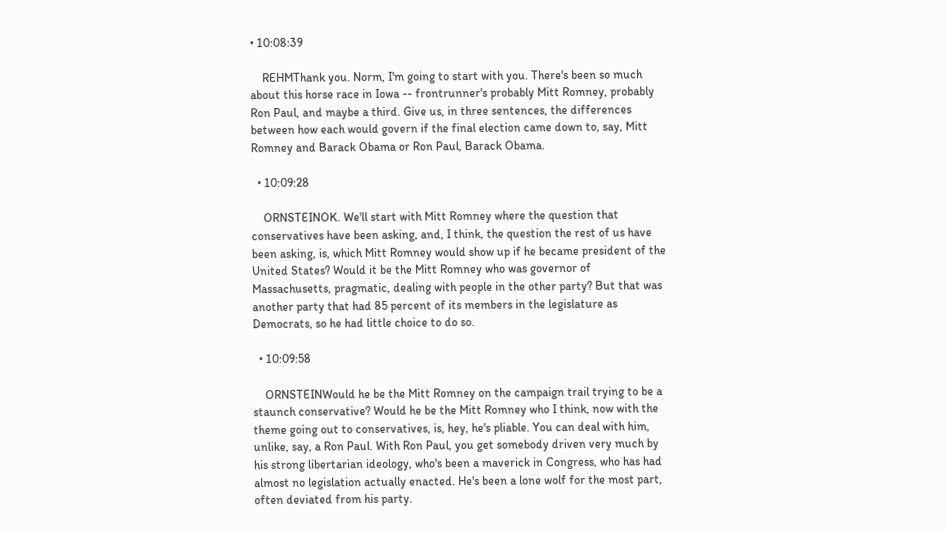• 10:08:39

    REHMThank you. Norm, I'm going to start with you. There's been so much about this horse race in Iowa -- frontrunner's probably Mitt Romney, probably Ron Paul, and maybe a third. Give us, in three sentences, the differences between how each would govern if the final election came down to, say, Mitt Romney and Barack Obama or Ron Paul, Barack Obama.

  • 10:09:28

    ORNSTEINOK. We'll start with Mitt Romney where the question that conservatives have been asking, and, I think, the question the rest of us have been asking, is, which Mitt Romney would show up if he became president of the United States? Would it be the Mitt Romney who was governor of Massachusetts, pragmatic, dealing with people in the other party? But that was another party that had 85 percent of its members in the legislature as Democrats, so he had little choice to do so.

  • 10:09:58

    ORNSTEINWould he be the Mitt Romney on the campaign trail trying to be a staunch conservative? Would he be the Mitt Romney who I think, now with the theme going out to conservatives, is, hey, he's pliable. You can deal with him, unlike, say, a Ron Paul. With Ron Paul, you get somebody driven very much by his strong libertarian ideology, who's been a maverick in Congress, who has had almost no legislation actually enacted. He's been a lone wolf for the most part, often deviated from his party.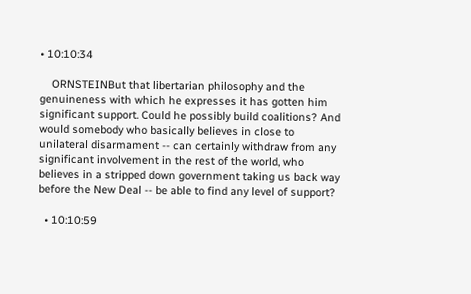• 10:10:34

    ORNSTEINBut that libertarian philosophy and the genuineness with which he expresses it has gotten him significant support. Could he possibly build coalitions? And would somebody who basically believes in close to unilateral disarmament -- can certainly withdraw from any significant involvement in the rest of the world, who believes in a stripped down government taking us back way before the New Deal -- be able to find any level of support?

  • 10:10:59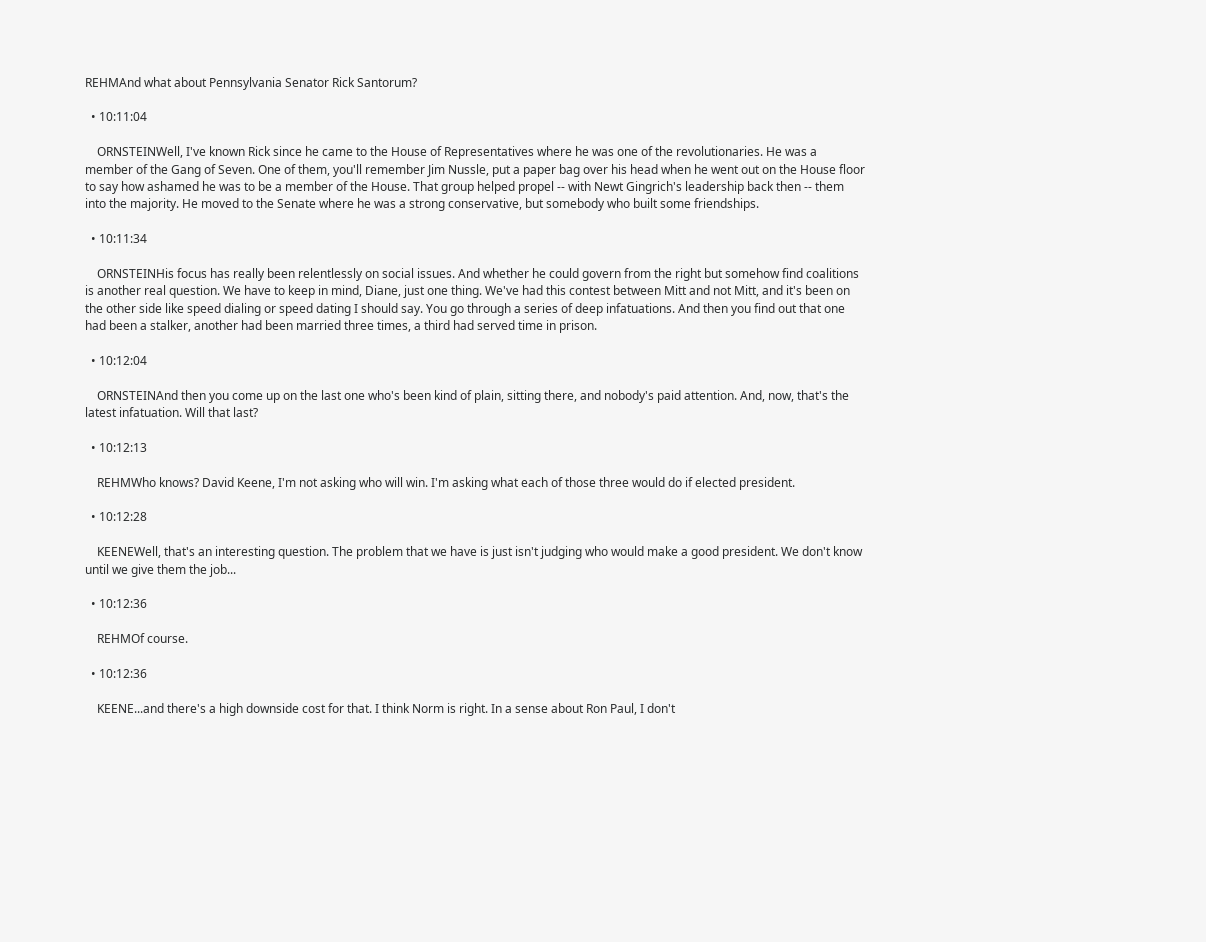REHMAnd what about Pennsylvania Senator Rick Santorum?

  • 10:11:04

    ORNSTEINWell, I've known Rick since he came to the House of Representatives where he was one of the revolutionaries. He was a member of the Gang of Seven. One of them, you'll remember Jim Nussle, put a paper bag over his head when he went out on the House floor to say how ashamed he was to be a member of the House. That group helped propel -- with Newt Gingrich's leadership back then -- them into the majority. He moved to the Senate where he was a strong conservative, but somebody who built some friendships.

  • 10:11:34

    ORNSTEINHis focus has really been relentlessly on social issues. And whether he could govern from the right but somehow find coalitions is another real question. We have to keep in mind, Diane, just one thing. We've had this contest between Mitt and not Mitt, and it's been on the other side like speed dialing or speed dating I should say. You go through a series of deep infatuations. And then you find out that one had been a stalker, another had been married three times, a third had served time in prison.

  • 10:12:04

    ORNSTEINAnd then you come up on the last one who's been kind of plain, sitting there, and nobody's paid attention. And, now, that's the latest infatuation. Will that last?

  • 10:12:13

    REHMWho knows? David Keene, I'm not asking who will win. I'm asking what each of those three would do if elected president.

  • 10:12:28

    KEENEWell, that's an interesting question. The problem that we have is just isn't judging who would make a good president. We don't know until we give them the job...

  • 10:12:36

    REHMOf course.

  • 10:12:36

    KEENE...and there's a high downside cost for that. I think Norm is right. In a sense about Ron Paul, I don't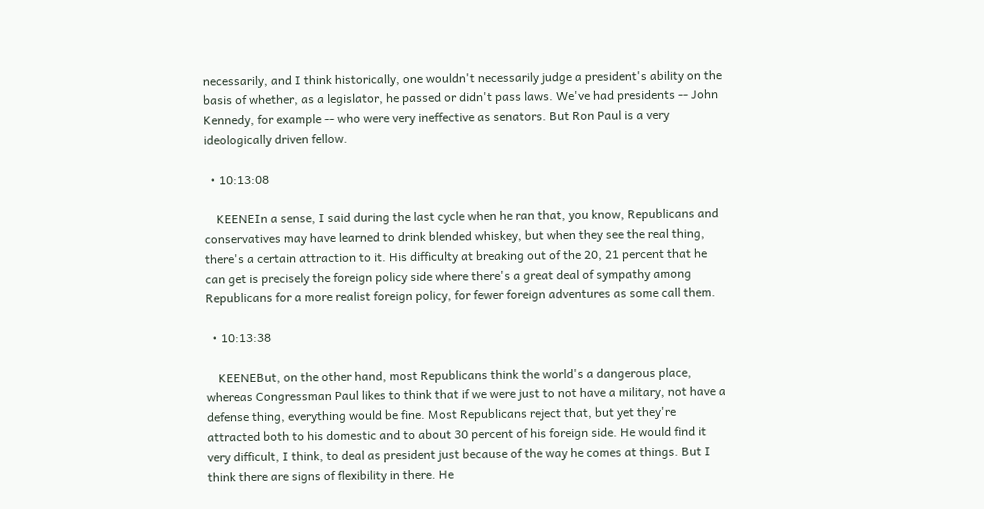necessarily, and I think historically, one wouldn't necessarily judge a president's ability on the basis of whether, as a legislator, he passed or didn't pass laws. We've had presidents -- John Kennedy, for example -- who were very ineffective as senators. But Ron Paul is a very ideologically driven fellow.

  • 10:13:08

    KEENEIn a sense, I said during the last cycle when he ran that, you know, Republicans and conservatives may have learned to drink blended whiskey, but when they see the real thing, there's a certain attraction to it. His difficulty at breaking out of the 20, 21 percent that he can get is precisely the foreign policy side where there's a great deal of sympathy among Republicans for a more realist foreign policy, for fewer foreign adventures as some call them.

  • 10:13:38

    KEENEBut, on the other hand, most Republicans think the world's a dangerous place, whereas Congressman Paul likes to think that if we were just to not have a military, not have a defense thing, everything would be fine. Most Republicans reject that, but yet they're attracted both to his domestic and to about 30 percent of his foreign side. He would find it very difficult, I think, to deal as president just because of the way he comes at things. But I think there are signs of flexibility in there. He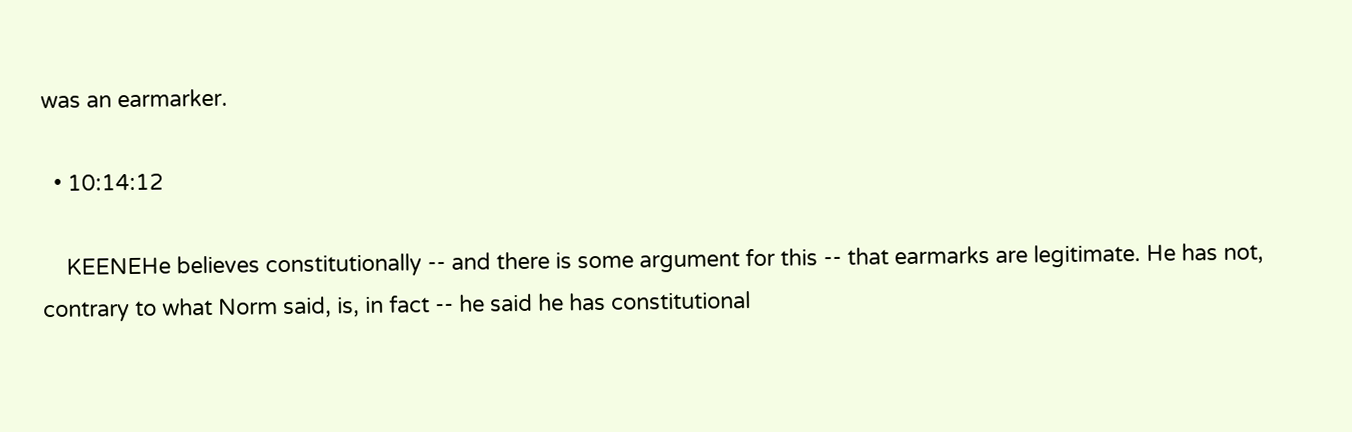was an earmarker.

  • 10:14:12

    KEENEHe believes constitutionally -- and there is some argument for this -- that earmarks are legitimate. He has not, contrary to what Norm said, is, in fact -- he said he has constitutional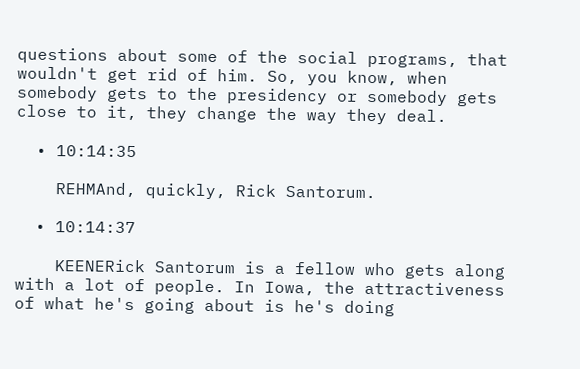questions about some of the social programs, that wouldn't get rid of him. So, you know, when somebody gets to the presidency or somebody gets close to it, they change the way they deal.

  • 10:14:35

    REHMAnd, quickly, Rick Santorum.

  • 10:14:37

    KEENERick Santorum is a fellow who gets along with a lot of people. In Iowa, the attractiveness of what he's going about is he's doing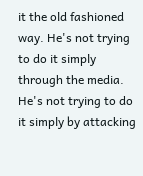it the old fashioned way. He's not trying to do it simply through the media. He's not trying to do it simply by attacking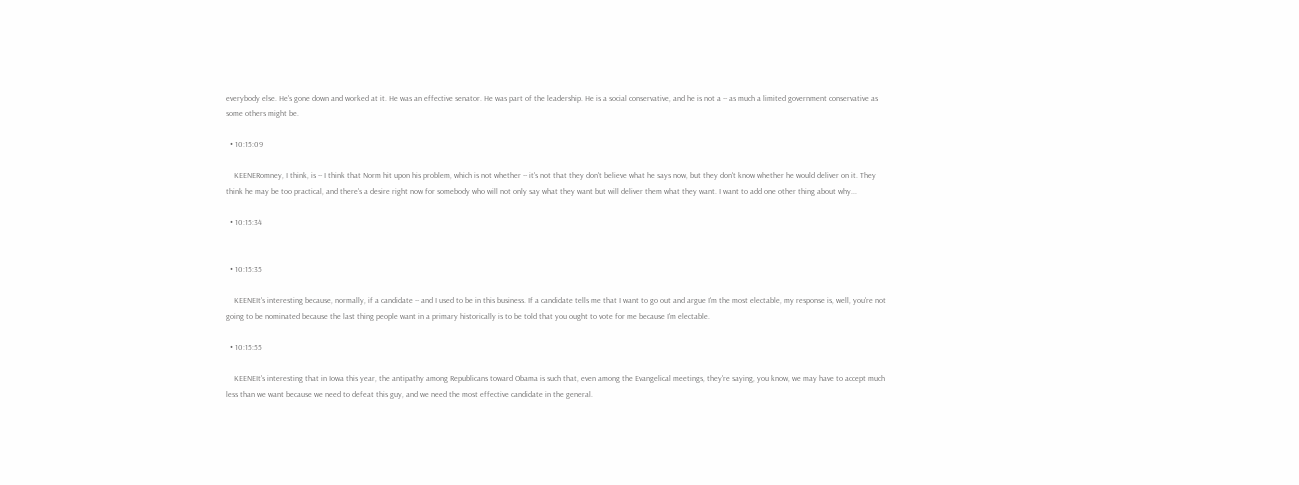everybody else. He's gone down and worked at it. He was an effective senator. He was part of the leadership. He is a social conservative, and he is not a -- as much a limited government conservative as some others might be.

  • 10:15:09

    KEENERomney, I think, is -- I think that Norm hit upon his problem, which is not whether -- it's not that they don't believe what he says now, but they don't know whether he would deliver on it. They think he may be too practical, and there's a desire right now for somebody who will not only say what they want but will deliver them what they want. I want to add one other thing about why...

  • 10:15:34


  • 10:15:35

    KEENEIt's interesting because, normally, if a candidate -- and I used to be in this business. If a candidate tells me that I want to go out and argue I'm the most electable, my response is, well, you're not going to be nominated because the last thing people want in a primary historically is to be told that you ought to vote for me because I'm electable.

  • 10:15:55

    KEENEIt's interesting that in Iowa this year, the antipathy among Republicans toward Obama is such that, even among the Evangelical meetings, they're saying, you know, we may have to accept much less than we want because we need to defeat this guy, and we need the most effective candidate in the general.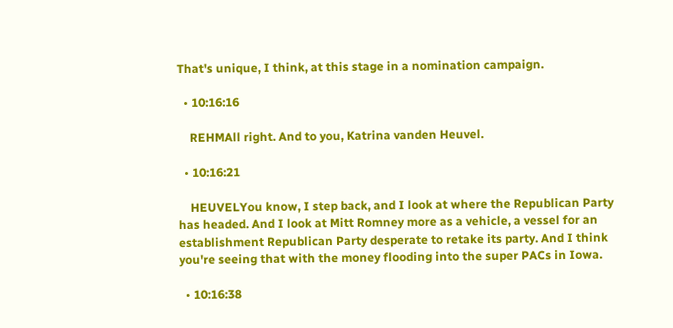That's unique, I think, at this stage in a nomination campaign.

  • 10:16:16

    REHMAll right. And to you, Katrina vanden Heuvel.

  • 10:16:21

    HEUVELYou know, I step back, and I look at where the Republican Party has headed. And I look at Mitt Romney more as a vehicle, a vessel for an establishment Republican Party desperate to retake its party. And I think you're seeing that with the money flooding into the super PACs in Iowa.

  • 10:16:38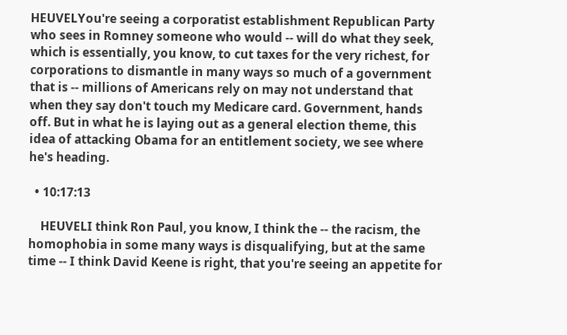HEUVELYou're seeing a corporatist establishment Republican Party who sees in Romney someone who would -- will do what they seek, which is essentially, you know, to cut taxes for the very richest, for corporations to dismantle in many ways so much of a government that is -- millions of Americans rely on may not understand that when they say don't touch my Medicare card. Government, hands off. But in what he is laying out as a general election theme, this idea of attacking Obama for an entitlement society, we see where he's heading.

  • 10:17:13

    HEUVELI think Ron Paul, you know, I think the -- the racism, the homophobia in some many ways is disqualifying, but at the same time -- I think David Keene is right, that you're seeing an appetite for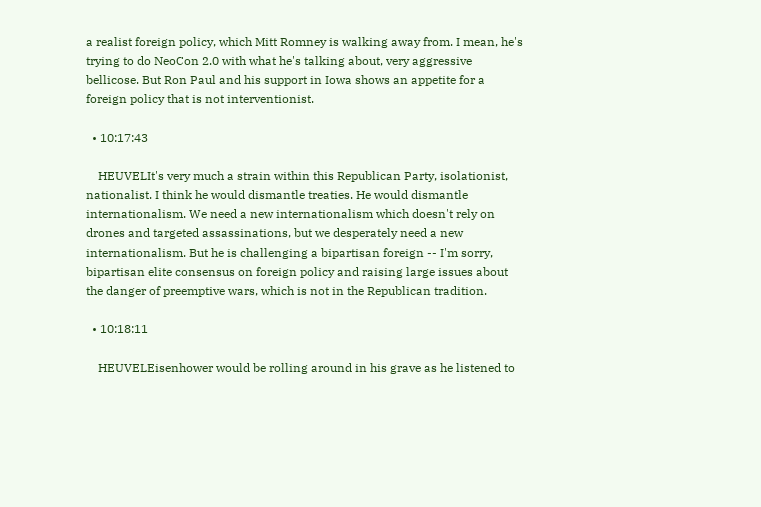a realist foreign policy, which Mitt Romney is walking away from. I mean, he's trying to do NeoCon 2.0 with what he's talking about, very aggressive bellicose. But Ron Paul and his support in Iowa shows an appetite for a foreign policy that is not interventionist.

  • 10:17:43

    HEUVELIt's very much a strain within this Republican Party, isolationist, nationalist. I think he would dismantle treaties. He would dismantle internationalism. We need a new internationalism which doesn't rely on drones and targeted assassinations, but we desperately need a new internationalism. But he is challenging a bipartisan foreign -- I'm sorry, bipartisan elite consensus on foreign policy and raising large issues about the danger of preemptive wars, which is not in the Republican tradition.

  • 10:18:11

    HEUVELEisenhower would be rolling around in his grave as he listened to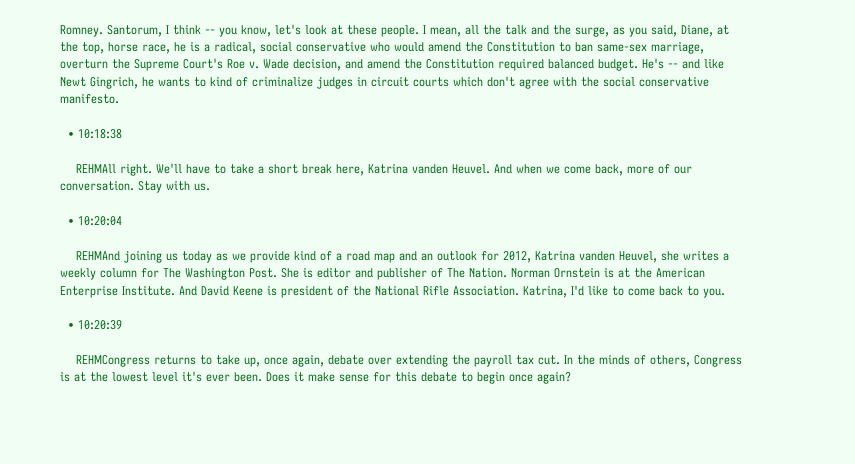Romney. Santorum, I think -- you know, let's look at these people. I mean, all the talk and the surge, as you said, Diane, at the top, horse race, he is a radical, social conservative who would amend the Constitution to ban same-sex marriage, overturn the Supreme Court's Roe v. Wade decision, and amend the Constitution required balanced budget. He's -- and like Newt Gingrich, he wants to kind of criminalize judges in circuit courts which don't agree with the social conservative manifesto.

  • 10:18:38

    REHMAll right. We'll have to take a short break here, Katrina vanden Heuvel. And when we come back, more of our conversation. Stay with us.

  • 10:20:04

    REHMAnd joining us today as we provide kind of a road map and an outlook for 2012, Katrina vanden Heuvel, she writes a weekly column for The Washington Post. She is editor and publisher of The Nation. Norman Ornstein is at the American Enterprise Institute. And David Keene is president of the National Rifle Association. Katrina, I'd like to come back to you.

  • 10:20:39

    REHMCongress returns to take up, once again, debate over extending the payroll tax cut. In the minds of others, Congress is at the lowest level it's ever been. Does it make sense for this debate to begin once again?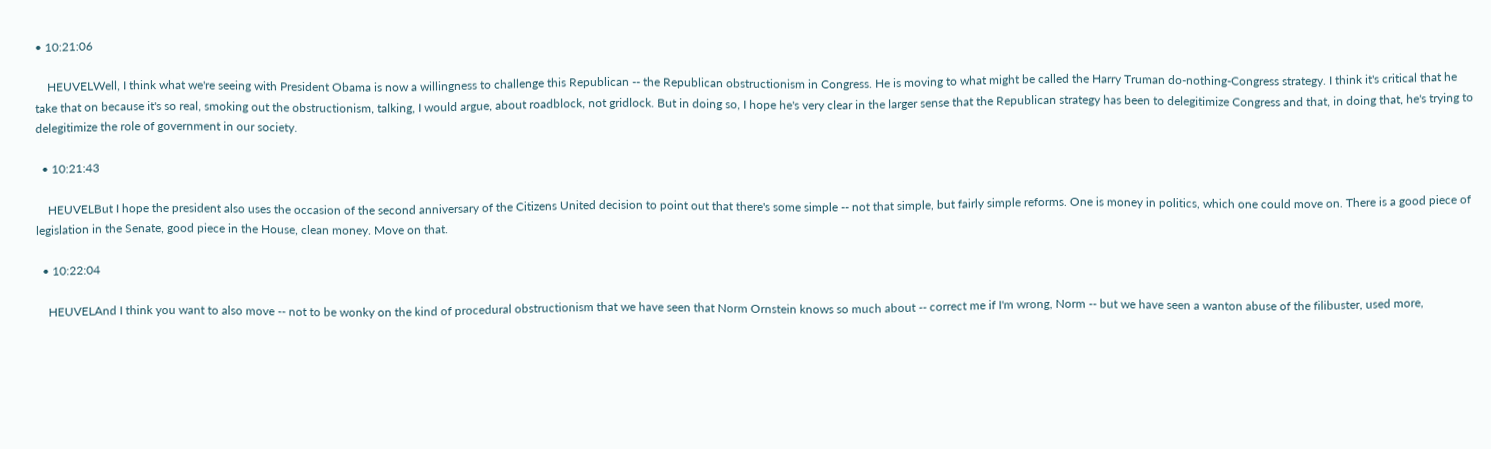• 10:21:06

    HEUVELWell, I think what we're seeing with President Obama is now a willingness to challenge this Republican -- the Republican obstructionism in Congress. He is moving to what might be called the Harry Truman do-nothing-Congress strategy. I think it's critical that he take that on because it's so real, smoking out the obstructionism, talking, I would argue, about roadblock, not gridlock. But in doing so, I hope he's very clear in the larger sense that the Republican strategy has been to delegitimize Congress and that, in doing that, he's trying to delegitimize the role of government in our society.

  • 10:21:43

    HEUVELBut I hope the president also uses the occasion of the second anniversary of the Citizens United decision to point out that there's some simple -- not that simple, but fairly simple reforms. One is money in politics, which one could move on. There is a good piece of legislation in the Senate, good piece in the House, clean money. Move on that.

  • 10:22:04

    HEUVELAnd I think you want to also move -- not to be wonky on the kind of procedural obstructionism that we have seen that Norm Ornstein knows so much about -- correct me if I'm wrong, Norm -- but we have seen a wanton abuse of the filibuster, used more,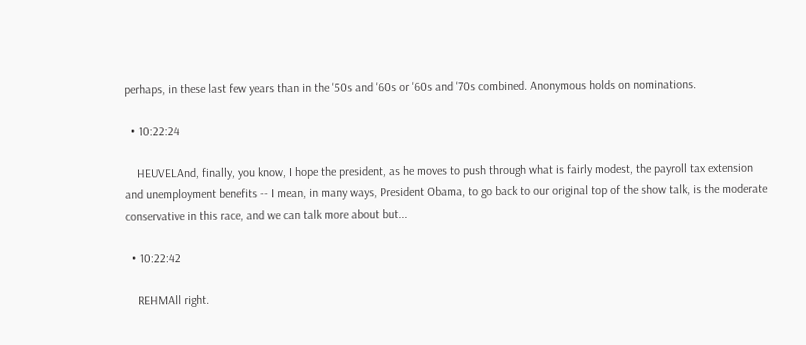perhaps, in these last few years than in the '50s and '60s or '60s and '70s combined. Anonymous holds on nominations.

  • 10:22:24

    HEUVELAnd, finally, you know, I hope the president, as he moves to push through what is fairly modest, the payroll tax extension and unemployment benefits -- I mean, in many ways, President Obama, to go back to our original top of the show talk, is the moderate conservative in this race, and we can talk more about but...

  • 10:22:42

    REHMAll right.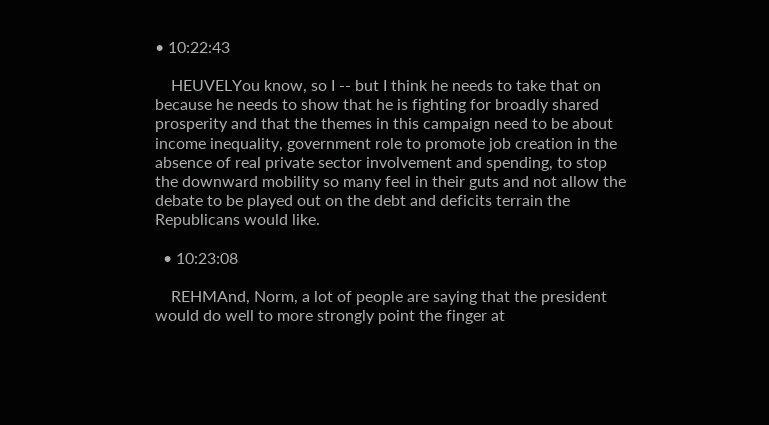• 10:22:43

    HEUVELYou know, so I -- but I think he needs to take that on because he needs to show that he is fighting for broadly shared prosperity and that the themes in this campaign need to be about income inequality, government role to promote job creation in the absence of real private sector involvement and spending, to stop the downward mobility so many feel in their guts and not allow the debate to be played out on the debt and deficits terrain the Republicans would like.

  • 10:23:08

    REHMAnd, Norm, a lot of people are saying that the president would do well to more strongly point the finger at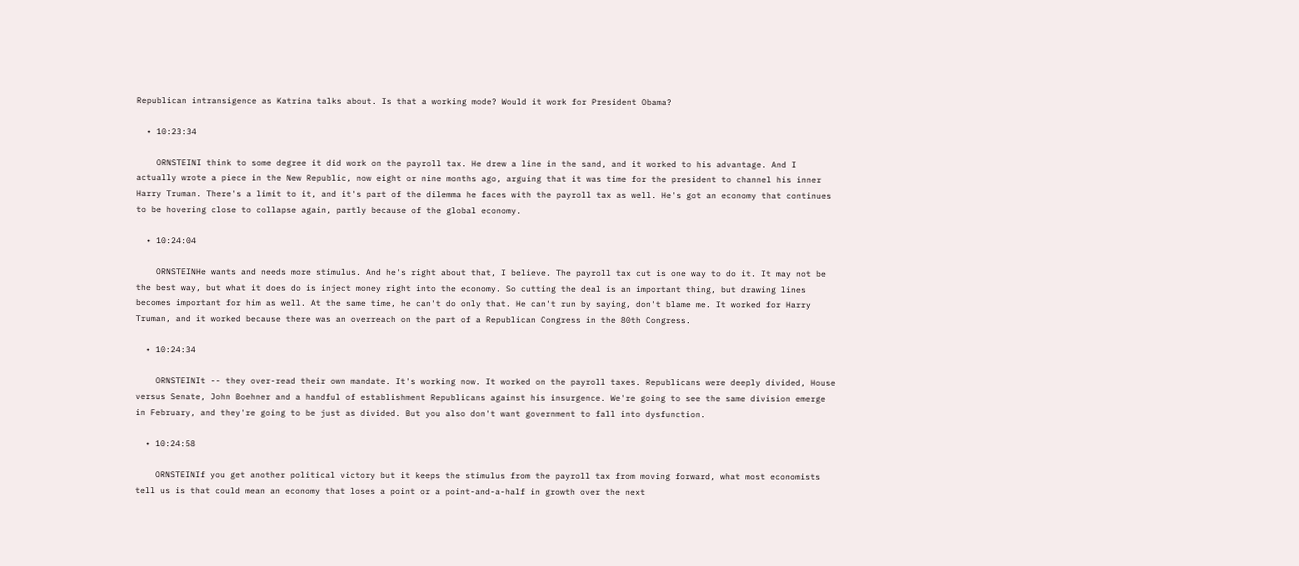Republican intransigence as Katrina talks about. Is that a working mode? Would it work for President Obama?

  • 10:23:34

    ORNSTEINI think to some degree it did work on the payroll tax. He drew a line in the sand, and it worked to his advantage. And I actually wrote a piece in the New Republic, now eight or nine months ago, arguing that it was time for the president to channel his inner Harry Truman. There's a limit to it, and it's part of the dilemma he faces with the payroll tax as well. He's got an economy that continues to be hovering close to collapse again, partly because of the global economy.

  • 10:24:04

    ORNSTEINHe wants and needs more stimulus. And he's right about that, I believe. The payroll tax cut is one way to do it. It may not be the best way, but what it does do is inject money right into the economy. So cutting the deal is an important thing, but drawing lines becomes important for him as well. At the same time, he can't do only that. He can't run by saying, don't blame me. It worked for Harry Truman, and it worked because there was an overreach on the part of a Republican Congress in the 80th Congress.

  • 10:24:34

    ORNSTEINIt -- they over-read their own mandate. It's working now. It worked on the payroll taxes. Republicans were deeply divided, House versus Senate, John Boehner and a handful of establishment Republicans against his insurgence. We're going to see the same division emerge in February, and they're going to be just as divided. But you also don't want government to fall into dysfunction.

  • 10:24:58

    ORNSTEINIf you get another political victory but it keeps the stimulus from the payroll tax from moving forward, what most economists tell us is that could mean an economy that loses a point or a point-and-a-half in growth over the next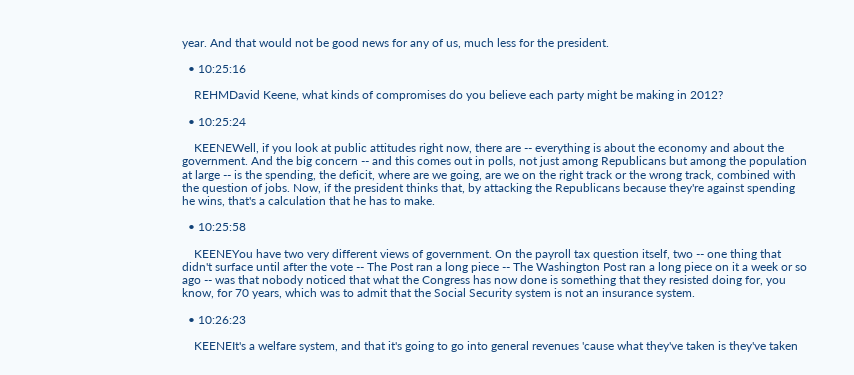year. And that would not be good news for any of us, much less for the president.

  • 10:25:16

    REHMDavid Keene, what kinds of compromises do you believe each party might be making in 2012?

  • 10:25:24

    KEENEWell, if you look at public attitudes right now, there are -- everything is about the economy and about the government. And the big concern -- and this comes out in polls, not just among Republicans but among the population at large -- is the spending, the deficit, where are we going, are we on the right track or the wrong track, combined with the question of jobs. Now, if the president thinks that, by attacking the Republicans because they're against spending he wins, that's a calculation that he has to make.

  • 10:25:58

    KEENEYou have two very different views of government. On the payroll tax question itself, two -- one thing that didn't surface until after the vote -- The Post ran a long piece -- The Washington Post ran a long piece on it a week or so ago -- was that nobody noticed that what the Congress has now done is something that they resisted doing for, you know, for 70 years, which was to admit that the Social Security system is not an insurance system.

  • 10:26:23

    KEENEIt's a welfare system, and that it's going to go into general revenues 'cause what they've taken is they've taken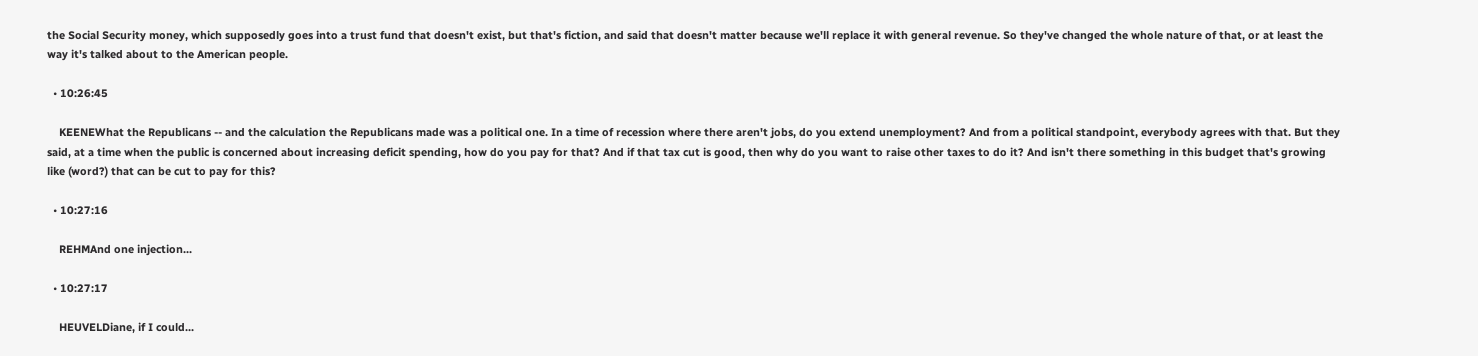the Social Security money, which supposedly goes into a trust fund that doesn't exist, but that's fiction, and said that doesn't matter because we'll replace it with general revenue. So they've changed the whole nature of that, or at least the way it's talked about to the American people.

  • 10:26:45

    KEENEWhat the Republicans -- and the calculation the Republicans made was a political one. In a time of recession where there aren't jobs, do you extend unemployment? And from a political standpoint, everybody agrees with that. But they said, at a time when the public is concerned about increasing deficit spending, how do you pay for that? And if that tax cut is good, then why do you want to raise other taxes to do it? And isn't there something in this budget that's growing like (word?) that can be cut to pay for this?

  • 10:27:16

    REHMAnd one injection...

  • 10:27:17

    HEUVELDiane, if I could...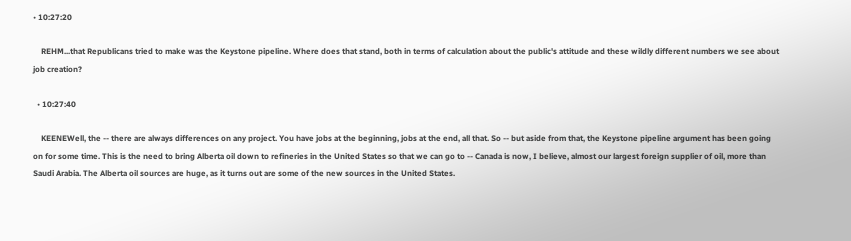• 10:27:20

    REHM...that Republicans tried to make was the Keystone pipeline. Where does that stand, both in terms of calculation about the public's attitude and these wildly different numbers we see about job creation?

  • 10:27:40

    KEENEWell, the -- there are always differences on any project. You have jobs at the beginning, jobs at the end, all that. So -- but aside from that, the Keystone pipeline argument has been going on for some time. This is the need to bring Alberta oil down to refineries in the United States so that we can go to -- Canada is now, I believe, almost our largest foreign supplier of oil, more than Saudi Arabia. The Alberta oil sources are huge, as it turns out are some of the new sources in the United States.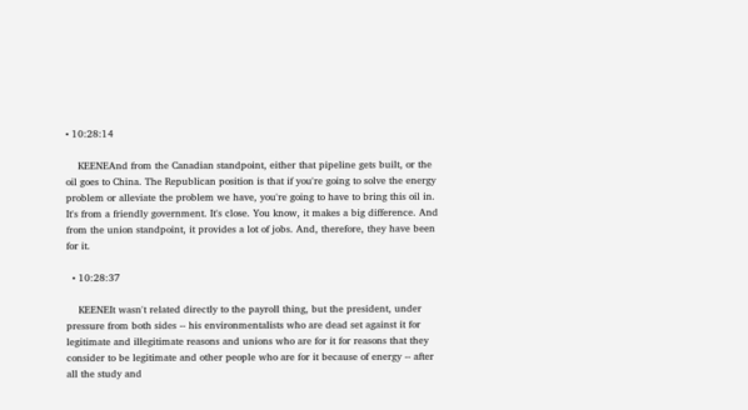• 10:28:14

    KEENEAnd from the Canadian standpoint, either that pipeline gets built, or the oil goes to China. The Republican position is that if you're going to solve the energy problem or alleviate the problem we have, you're going to have to bring this oil in. It's from a friendly government. It's close. You know, it makes a big difference. And from the union standpoint, it provides a lot of jobs. And, therefore, they have been for it.

  • 10:28:37

    KEENEIt wasn't related directly to the payroll thing, but the president, under pressure from both sides -- his environmentalists who are dead set against it for legitimate and illegitimate reasons and unions who are for it for reasons that they consider to be legitimate and other people who are for it because of energy -- after all the study and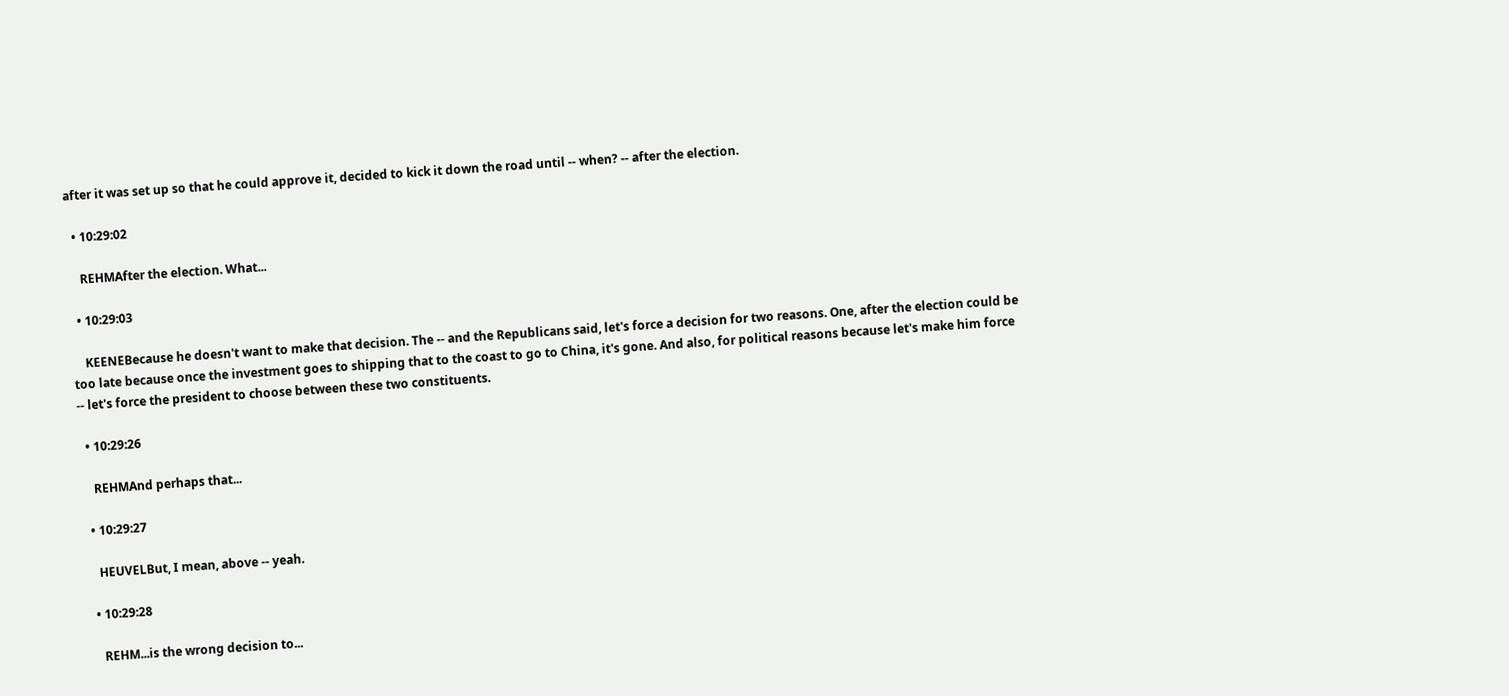after it was set up so that he could approve it, decided to kick it down the road until -- when? -- after the election.

  • 10:29:02

    REHMAfter the election. What...

  • 10:29:03

    KEENEBecause he doesn't want to make that decision. The -- and the Republicans said, let's force a decision for two reasons. One, after the election could be too late because once the investment goes to shipping that to the coast to go to China, it's gone. And also, for political reasons because let's make him force -- let's force the president to choose between these two constituents.

  • 10:29:26

    REHMAnd perhaps that...

  • 10:29:27

    HEUVELBut, I mean, above -- yeah.

  • 10:29:28

    REHM...is the wrong decision to...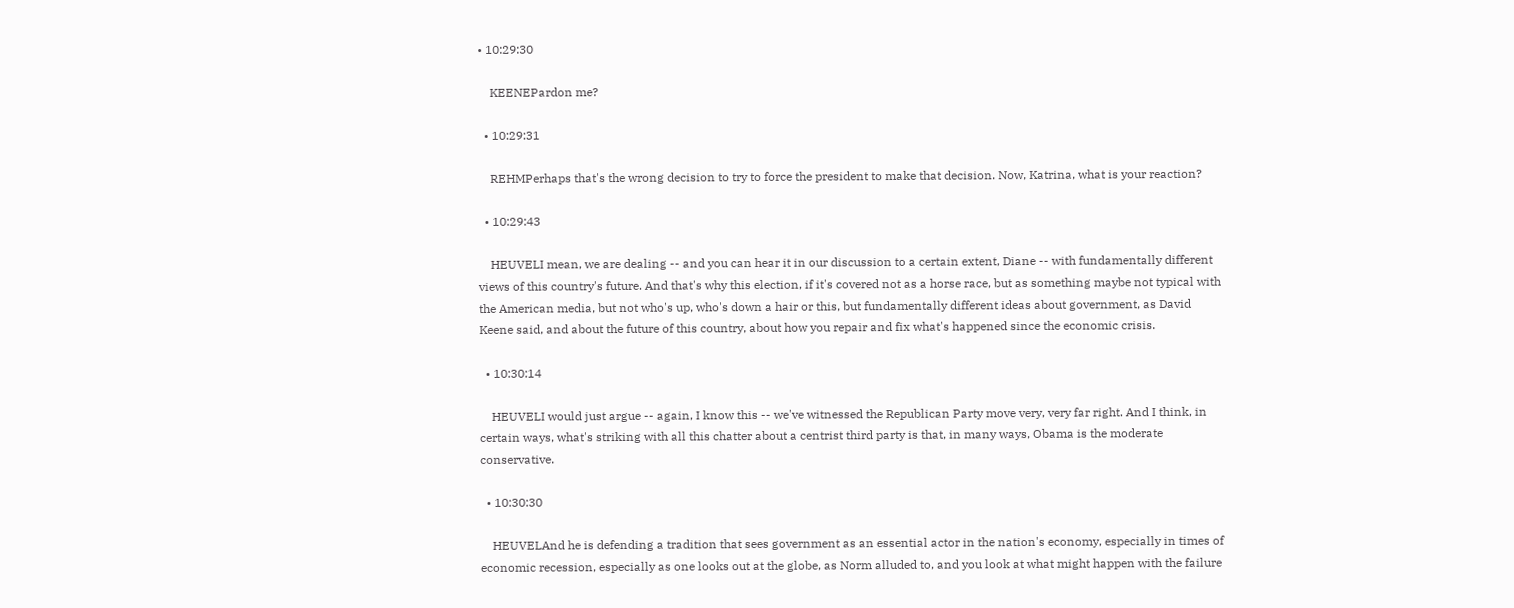• 10:29:30

    KEENEPardon me?

  • 10:29:31

    REHMPerhaps that's the wrong decision to try to force the president to make that decision. Now, Katrina, what is your reaction?

  • 10:29:43

    HEUVELI mean, we are dealing -- and you can hear it in our discussion to a certain extent, Diane -- with fundamentally different views of this country's future. And that's why this election, if it's covered not as a horse race, but as something maybe not typical with the American media, but not who's up, who's down a hair or this, but fundamentally different ideas about government, as David Keene said, and about the future of this country, about how you repair and fix what's happened since the economic crisis.

  • 10:30:14

    HEUVELI would just argue -- again, I know this -- we've witnessed the Republican Party move very, very far right. And I think, in certain ways, what's striking with all this chatter about a centrist third party is that, in many ways, Obama is the moderate conservative.

  • 10:30:30

    HEUVELAnd he is defending a tradition that sees government as an essential actor in the nation's economy, especially in times of economic recession, especially as one looks out at the globe, as Norm alluded to, and you look at what might happen with the failure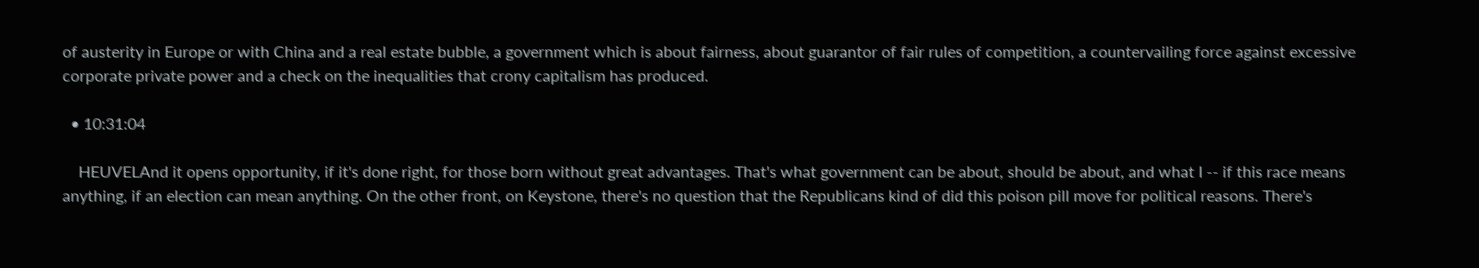of austerity in Europe or with China and a real estate bubble, a government which is about fairness, about guarantor of fair rules of competition, a countervailing force against excessive corporate private power and a check on the inequalities that crony capitalism has produced.

  • 10:31:04

    HEUVELAnd it opens opportunity, if it's done right, for those born without great advantages. That's what government can be about, should be about, and what I -- if this race means anything, if an election can mean anything. On the other front, on Keystone, there's no question that the Republicans kind of did this poison pill move for political reasons. There's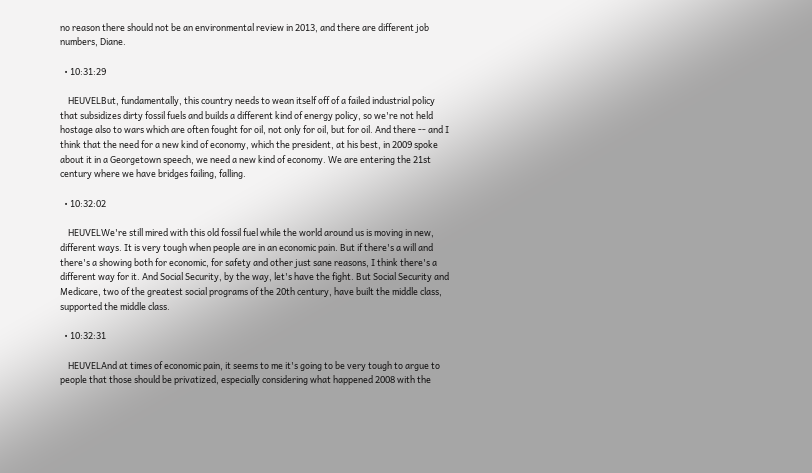no reason there should not be an environmental review in 2013, and there are different job numbers, Diane.

  • 10:31:29

    HEUVELBut, fundamentally, this country needs to wean itself off of a failed industrial policy that subsidizes dirty fossil fuels and builds a different kind of energy policy, so we're not held hostage also to wars which are often fought for oil, not only for oil, but for oil. And there -- and I think that the need for a new kind of economy, which the president, at his best, in 2009 spoke about it in a Georgetown speech, we need a new kind of economy. We are entering the 21st century where we have bridges failing, falling.

  • 10:32:02

    HEUVELWe're still mired with this old fossil fuel while the world around us is moving in new, different ways. It is very tough when people are in an economic pain. But if there's a will and there's a showing both for economic, for safety and other just sane reasons, I think there's a different way for it. And Social Security, by the way, let's have the fight. But Social Security and Medicare, two of the greatest social programs of the 20th century, have built the middle class, supported the middle class.

  • 10:32:31

    HEUVELAnd at times of economic pain, it seems to me it's going to be very tough to argue to people that those should be privatized, especially considering what happened 2008 with the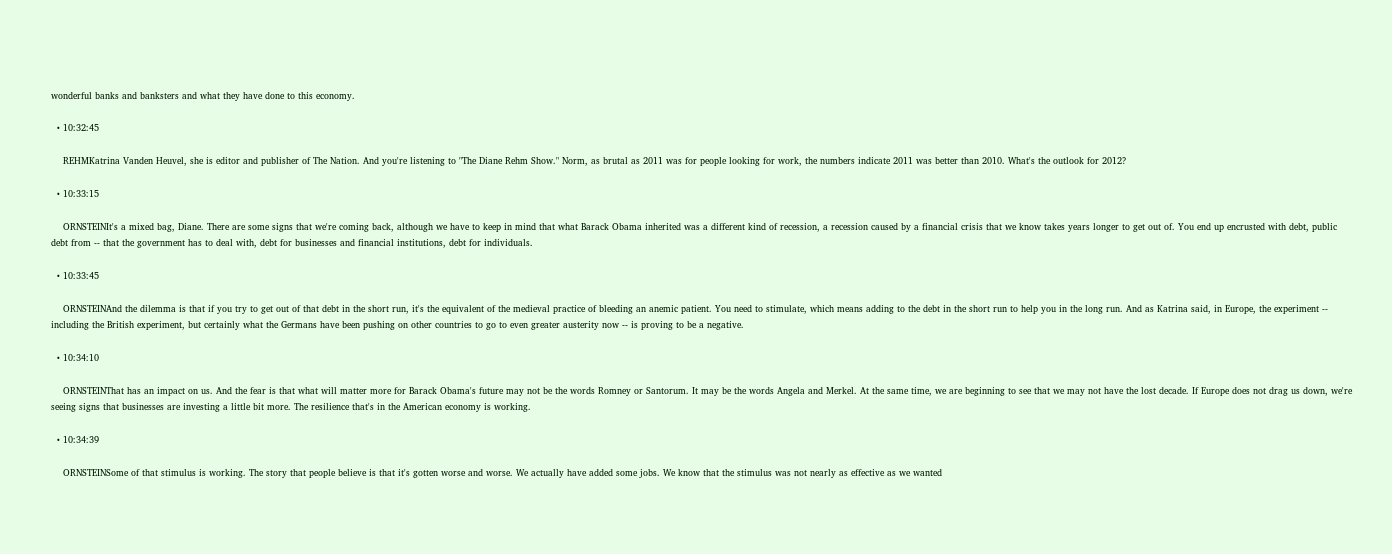wonderful banks and banksters and what they have done to this economy.

  • 10:32:45

    REHMKatrina Vanden Heuvel, she is editor and publisher of The Nation. And you're listening to "The Diane Rehm Show." Norm, as brutal as 2011 was for people looking for work, the numbers indicate 2011 was better than 2010. What's the outlook for 2012?

  • 10:33:15

    ORNSTEINIt's a mixed bag, Diane. There are some signs that we're coming back, although we have to keep in mind that what Barack Obama inherited was a different kind of recession, a recession caused by a financial crisis that we know takes years longer to get out of. You end up encrusted with debt, public debt from -- that the government has to deal with, debt for businesses and financial institutions, debt for individuals.

  • 10:33:45

    ORNSTEINAnd the dilemma is that if you try to get out of that debt in the short run, it's the equivalent of the medieval practice of bleeding an anemic patient. You need to stimulate, which means adding to the debt in the short run to help you in the long run. And as Katrina said, in Europe, the experiment -- including the British experiment, but certainly what the Germans have been pushing on other countries to go to even greater austerity now -- is proving to be a negative.

  • 10:34:10

    ORNSTEINThat has an impact on us. And the fear is that what will matter more for Barack Obama's future may not be the words Romney or Santorum. It may be the words Angela and Merkel. At the same time, we are beginning to see that we may not have the lost decade. If Europe does not drag us down, we're seeing signs that businesses are investing a little bit more. The resilience that's in the American economy is working.

  • 10:34:39

    ORNSTEINSome of that stimulus is working. The story that people believe is that it's gotten worse and worse. We actually have added some jobs. We know that the stimulus was not nearly as effective as we wanted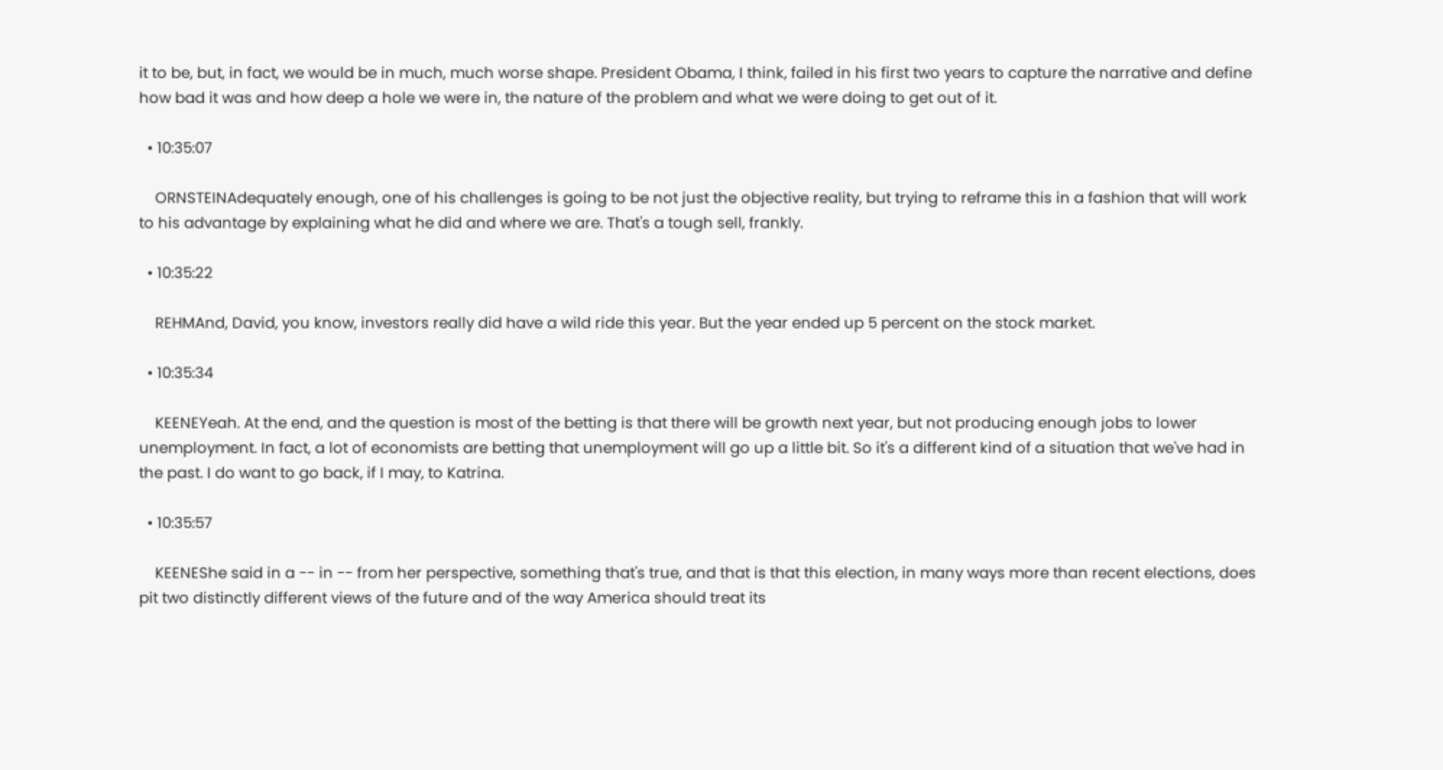it to be, but, in fact, we would be in much, much worse shape. President Obama, I think, failed in his first two years to capture the narrative and define how bad it was and how deep a hole we were in, the nature of the problem and what we were doing to get out of it.

  • 10:35:07

    ORNSTEINAdequately enough, one of his challenges is going to be not just the objective reality, but trying to reframe this in a fashion that will work to his advantage by explaining what he did and where we are. That's a tough sell, frankly.

  • 10:35:22

    REHMAnd, David, you know, investors really did have a wild ride this year. But the year ended up 5 percent on the stock market.

  • 10:35:34

    KEENEYeah. At the end, and the question is most of the betting is that there will be growth next year, but not producing enough jobs to lower unemployment. In fact, a lot of economists are betting that unemployment will go up a little bit. So it's a different kind of a situation that we've had in the past. I do want to go back, if I may, to Katrina.

  • 10:35:57

    KEENEShe said in a -- in -- from her perspective, something that's true, and that is that this election, in many ways more than recent elections, does pit two distinctly different views of the future and of the way America should treat its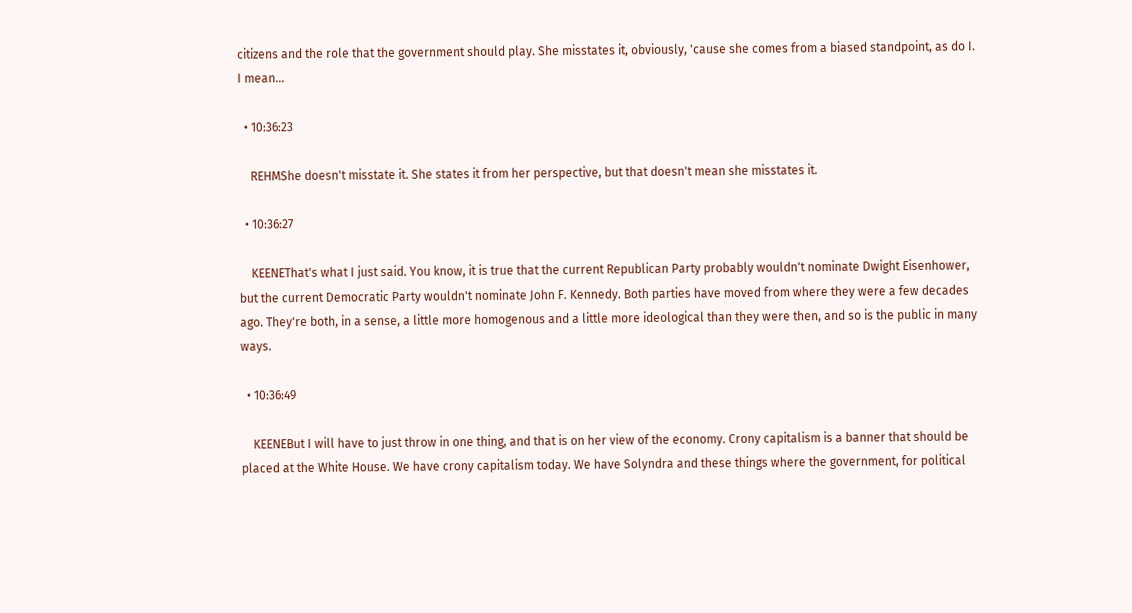citizens and the role that the government should play. She misstates it, obviously, 'cause she comes from a biased standpoint, as do I. I mean...

  • 10:36:23

    REHMShe doesn't misstate it. She states it from her perspective, but that doesn't mean she misstates it.

  • 10:36:27

    KEENEThat's what I just said. You know, it is true that the current Republican Party probably wouldn't nominate Dwight Eisenhower, but the current Democratic Party wouldn't nominate John F. Kennedy. Both parties have moved from where they were a few decades ago. They're both, in a sense, a little more homogenous and a little more ideological than they were then, and so is the public in many ways.

  • 10:36:49

    KEENEBut I will have to just throw in one thing, and that is on her view of the economy. Crony capitalism is a banner that should be placed at the White House. We have crony capitalism today. We have Solyndra and these things where the government, for political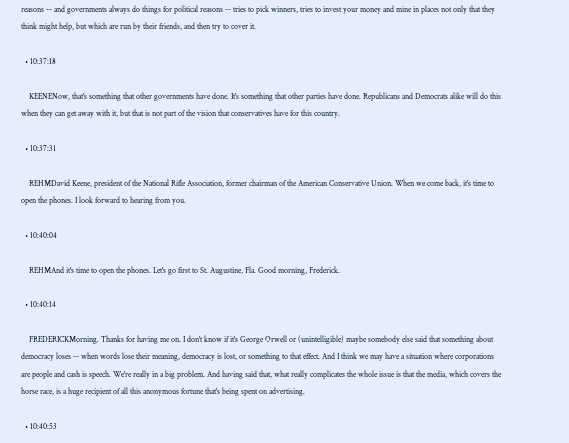reasons -- and governments always do things for political reasons -- tries to pick winners, tries to invest your money and mine in places not only that they think might help, but which are run by their friends, and then try to cover it.

  • 10:37:18

    KEENENow, that's something that other governments have done. It's something that other parties have done. Republicans and Democrats alike will do this when they can get away with it, but that is not part of the vision that conservatives have for this country.

  • 10:37:31

    REHMDavid Keene, president of the National Rifle Association, former chairman of the American Conservative Union. When we come back, it's time to open the phones. I look forward to hearing from you.

  • 10:40:04

    REHMAnd it's time to open the phones. Let's go first to St. Augustine, Fla. Good morning, Frederick.

  • 10:40:14

    FREDERICKMorning. Thanks for having me on. I don't know if it's George Orwell or (unintelligible) maybe somebody else said that something about democracy loses -- when words lose their meaning, democracy is lost, or something to that effect. And I think we may have a situation where corporations are people and cash is speech. We're really in a big problem. And having said that, what really complicates the whole issue is that the media, which covers the horse race, is a huge recipient of all this anonymous fortune that's being spent on advertising.

  • 10:40:53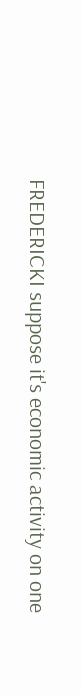FREDERICKI suppose it's economic activity on one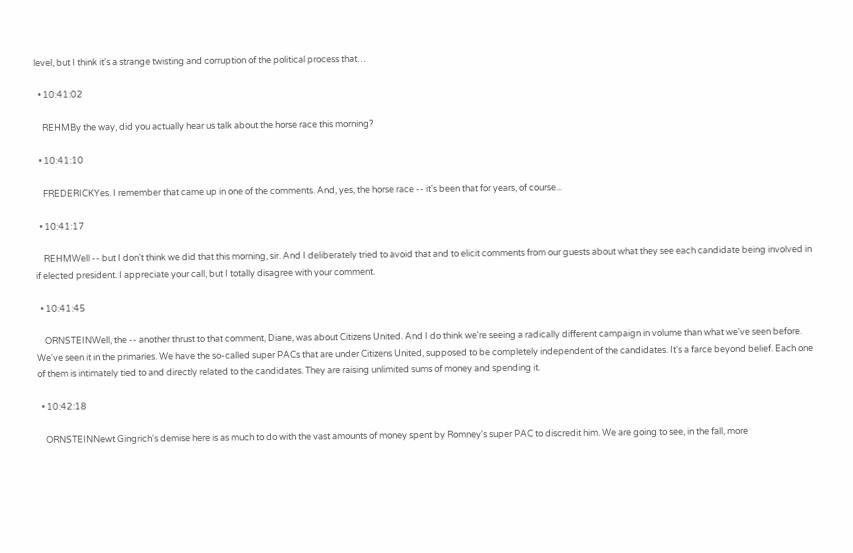level, but I think it's a strange twisting and corruption of the political process that…

  • 10:41:02

    REHMBy the way, did you actually hear us talk about the horse race this morning?

  • 10:41:10

    FREDERICKYes. I remember that came up in one of the comments. And, yes, the horse race -- it's been that for years, of course...

  • 10:41:17

    REHMWell -- but I don't think we did that this morning, sir. And I deliberately tried to avoid that and to elicit comments from our guests about what they see each candidate being involved in if elected president. I appreciate your call, but I totally disagree with your comment.

  • 10:41:45

    ORNSTEINWell, the -- another thrust to that comment, Diane, was about Citizens United. And I do think we're seeing a radically different campaign in volume than what we've seen before. We've seen it in the primaries. We have the so-called super PACs that are under Citizens United, supposed to be completely independent of the candidates. It's a farce beyond belief. Each one of them is intimately tied to and directly related to the candidates. They are raising unlimited sums of money and spending it.

  • 10:42:18

    ORNSTEINNewt Gingrich's demise here is as much to do with the vast amounts of money spent by Romney's super PAC to discredit him. We are going to see, in the fall, more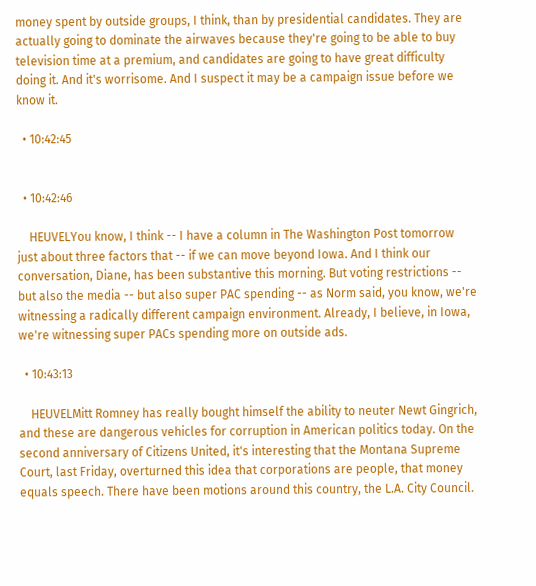money spent by outside groups, I think, than by presidential candidates. They are actually going to dominate the airwaves because they're going to be able to buy television time at a premium, and candidates are going to have great difficulty doing it. And it's worrisome. And I suspect it may be a campaign issue before we know it.

  • 10:42:45


  • 10:42:46

    HEUVELYou know, I think -- I have a column in The Washington Post tomorrow just about three factors that -- if we can move beyond Iowa. And I think our conversation, Diane, has been substantive this morning. But voting restrictions -- but also the media -- but also super PAC spending -- as Norm said, you know, we're witnessing a radically different campaign environment. Already, I believe, in Iowa, we're witnessing super PACs spending more on outside ads.

  • 10:43:13

    HEUVELMitt Romney has really bought himself the ability to neuter Newt Gingrich, and these are dangerous vehicles for corruption in American politics today. On the second anniversary of Citizens United, it's interesting that the Montana Supreme Court, last Friday, overturned this idea that corporations are people, that money equals speech. There have been motions around this country, the L.A. City Council.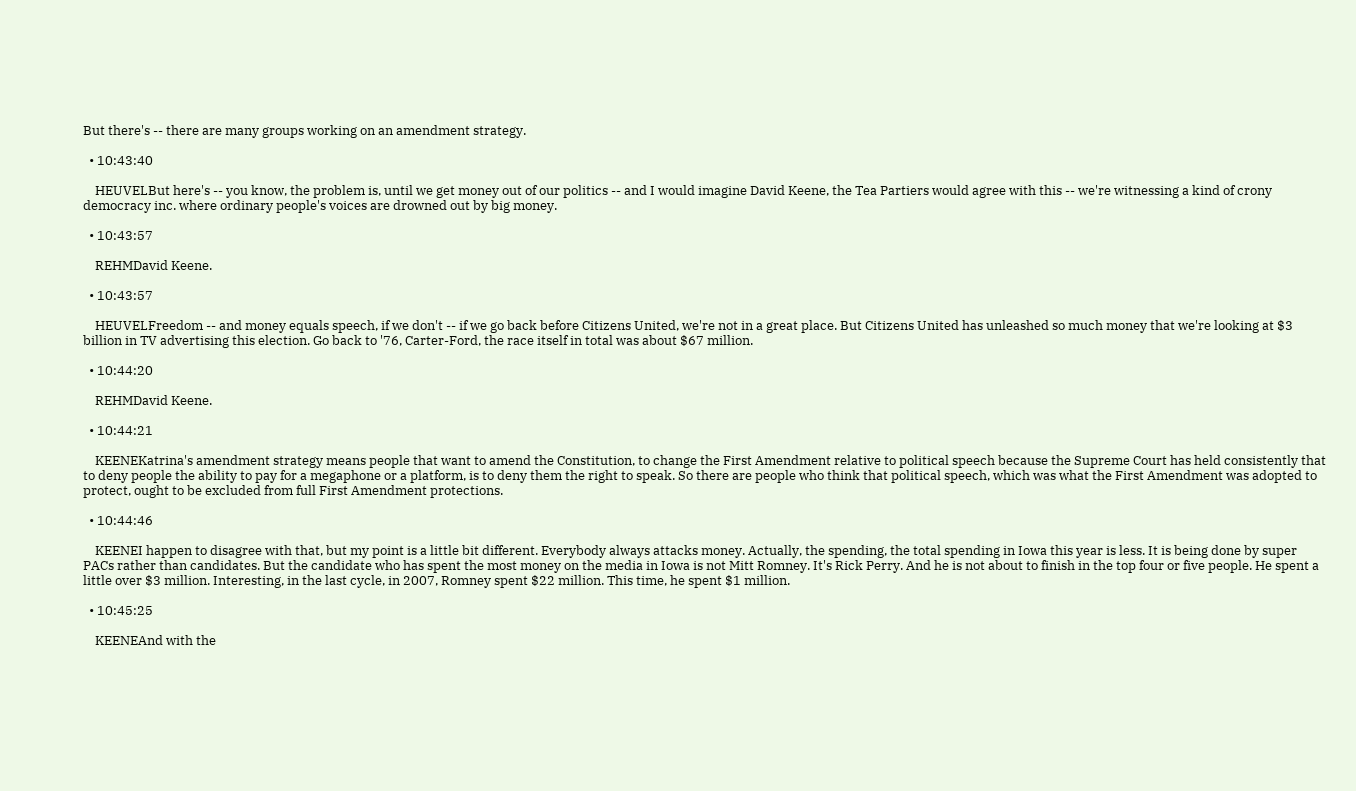But there's -- there are many groups working on an amendment strategy.

  • 10:43:40

    HEUVELBut here's -- you know, the problem is, until we get money out of our politics -- and I would imagine David Keene, the Tea Partiers would agree with this -- we're witnessing a kind of crony democracy inc. where ordinary people's voices are drowned out by big money.

  • 10:43:57

    REHMDavid Keene.

  • 10:43:57

    HEUVELFreedom -- and money equals speech, if we don't -- if we go back before Citizens United, we're not in a great place. But Citizens United has unleashed so much money that we're looking at $3 billion in TV advertising this election. Go back to '76, Carter-Ford, the race itself in total was about $67 million.

  • 10:44:20

    REHMDavid Keene.

  • 10:44:21

    KEENEKatrina's amendment strategy means people that want to amend the Constitution, to change the First Amendment relative to political speech because the Supreme Court has held consistently that to deny people the ability to pay for a megaphone or a platform, is to deny them the right to speak. So there are people who think that political speech, which was what the First Amendment was adopted to protect, ought to be excluded from full First Amendment protections.

  • 10:44:46

    KEENEI happen to disagree with that, but my point is a little bit different. Everybody always attacks money. Actually, the spending, the total spending in Iowa this year is less. It is being done by super PACs rather than candidates. But the candidate who has spent the most money on the media in Iowa is not Mitt Romney. It's Rick Perry. And he is not about to finish in the top four or five people. He spent a little over $3 million. Interesting, in the last cycle, in 2007, Romney spent $22 million. This time, he spent $1 million.

  • 10:45:25

    KEENEAnd with the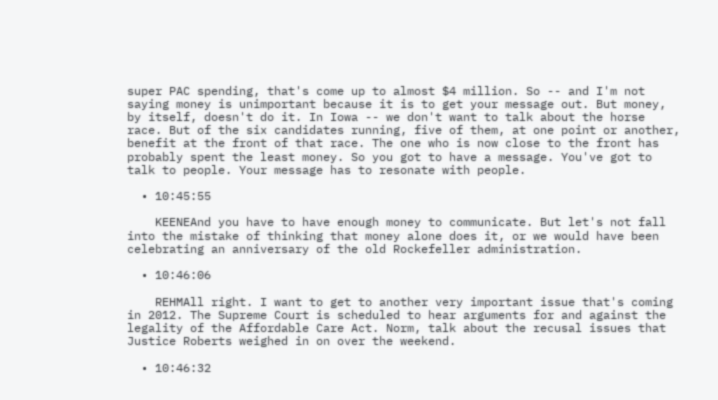super PAC spending, that's come up to almost $4 million. So -- and I'm not saying money is unimportant because it is to get your message out. But money, by itself, doesn't do it. In Iowa -- we don't want to talk about the horse race. But of the six candidates running, five of them, at one point or another, benefit at the front of that race. The one who is now close to the front has probably spent the least money. So you got to have a message. You've got to talk to people. Your message has to resonate with people.

  • 10:45:55

    KEENEAnd you have to have enough money to communicate. But let's not fall into the mistake of thinking that money alone does it, or we would have been celebrating an anniversary of the old Rockefeller administration.

  • 10:46:06

    REHMAll right. I want to get to another very important issue that's coming in 2012. The Supreme Court is scheduled to hear arguments for and against the legality of the Affordable Care Act. Norm, talk about the recusal issues that Justice Roberts weighed in on over the weekend.

  • 10:46:32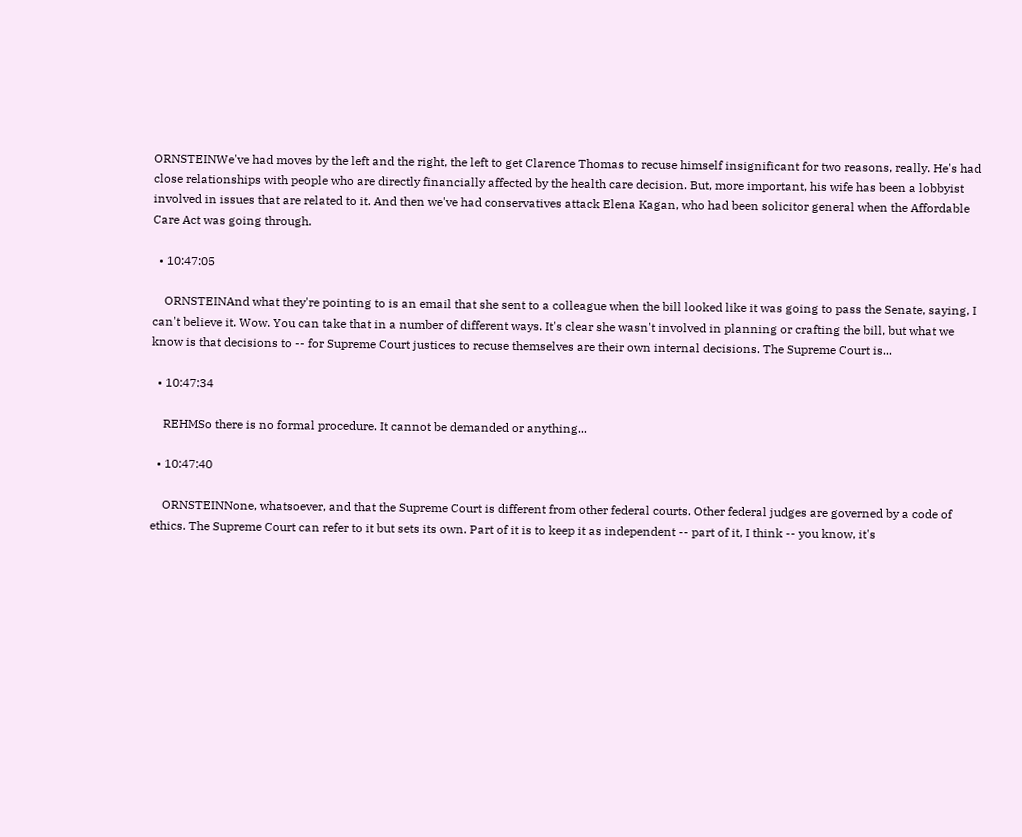ORNSTEINWe've had moves by the left and the right, the left to get Clarence Thomas to recuse himself insignificant for two reasons, really. He's had close relationships with people who are directly financially affected by the health care decision. But, more important, his wife has been a lobbyist involved in issues that are related to it. And then we've had conservatives attack Elena Kagan, who had been solicitor general when the Affordable Care Act was going through.

  • 10:47:05

    ORNSTEINAnd what they're pointing to is an email that she sent to a colleague when the bill looked like it was going to pass the Senate, saying, I can't believe it. Wow. You can take that in a number of different ways. It's clear she wasn't involved in planning or crafting the bill, but what we know is that decisions to -- for Supreme Court justices to recuse themselves are their own internal decisions. The Supreme Court is...

  • 10:47:34

    REHMSo there is no formal procedure. It cannot be demanded or anything...

  • 10:47:40

    ORNSTEINNone, whatsoever, and that the Supreme Court is different from other federal courts. Other federal judges are governed by a code of ethics. The Supreme Court can refer to it but sets its own. Part of it is to keep it as independent -- part of it, I think -- you know, it's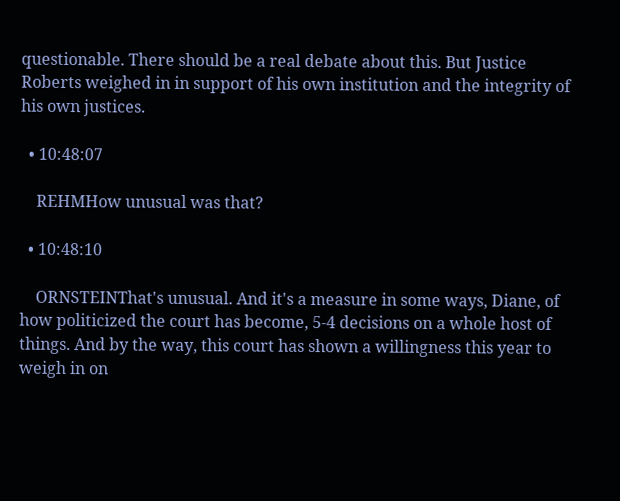questionable. There should be a real debate about this. But Justice Roberts weighed in in support of his own institution and the integrity of his own justices.

  • 10:48:07

    REHMHow unusual was that?

  • 10:48:10

    ORNSTEINThat's unusual. And it's a measure in some ways, Diane, of how politicized the court has become, 5-4 decisions on a whole host of things. And by the way, this court has shown a willingness this year to weigh in on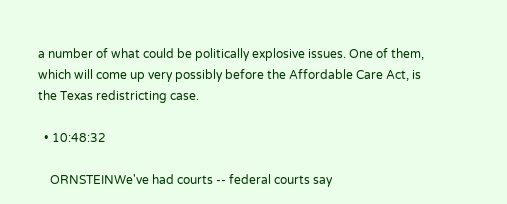a number of what could be politically explosive issues. One of them, which will come up very possibly before the Affordable Care Act, is the Texas redistricting case.

  • 10:48:32

    ORNSTEINWe've had courts -- federal courts say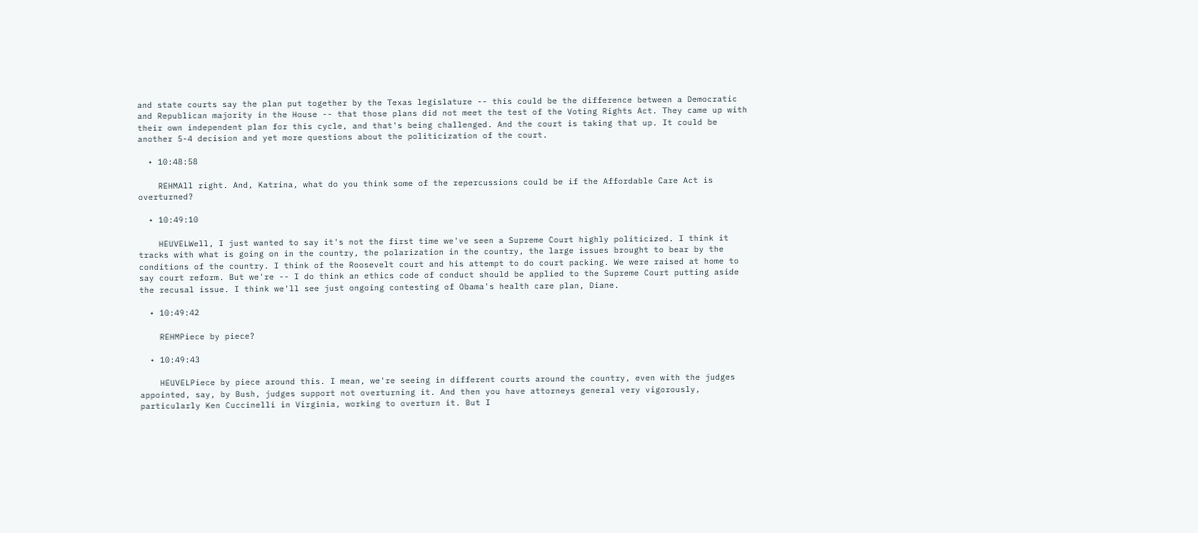and state courts say the plan put together by the Texas legislature -- this could be the difference between a Democratic and Republican majority in the House -- that those plans did not meet the test of the Voting Rights Act. They came up with their own independent plan for this cycle, and that's being challenged. And the court is taking that up. It could be another 5-4 decision and yet more questions about the politicization of the court.

  • 10:48:58

    REHMAll right. And, Katrina, what do you think some of the repercussions could be if the Affordable Care Act is overturned?

  • 10:49:10

    HEUVELWell, I just wanted to say it's not the first time we've seen a Supreme Court highly politicized. I think it tracks with what is going on in the country, the polarization in the country, the large issues brought to bear by the conditions of the country. I think of the Roosevelt court and his attempt to do court packing. We were raised at home to say court reform. But we're -- I do think an ethics code of conduct should be applied to the Supreme Court putting aside the recusal issue. I think we'll see just ongoing contesting of Obama's health care plan, Diane.

  • 10:49:42

    REHMPiece by piece?

  • 10:49:43

    HEUVELPiece by piece around this. I mean, we're seeing in different courts around the country, even with the judges appointed, say, by Bush, judges support not overturning it. And then you have attorneys general very vigorously, particularly Ken Cuccinelli in Virginia, working to overturn it. But I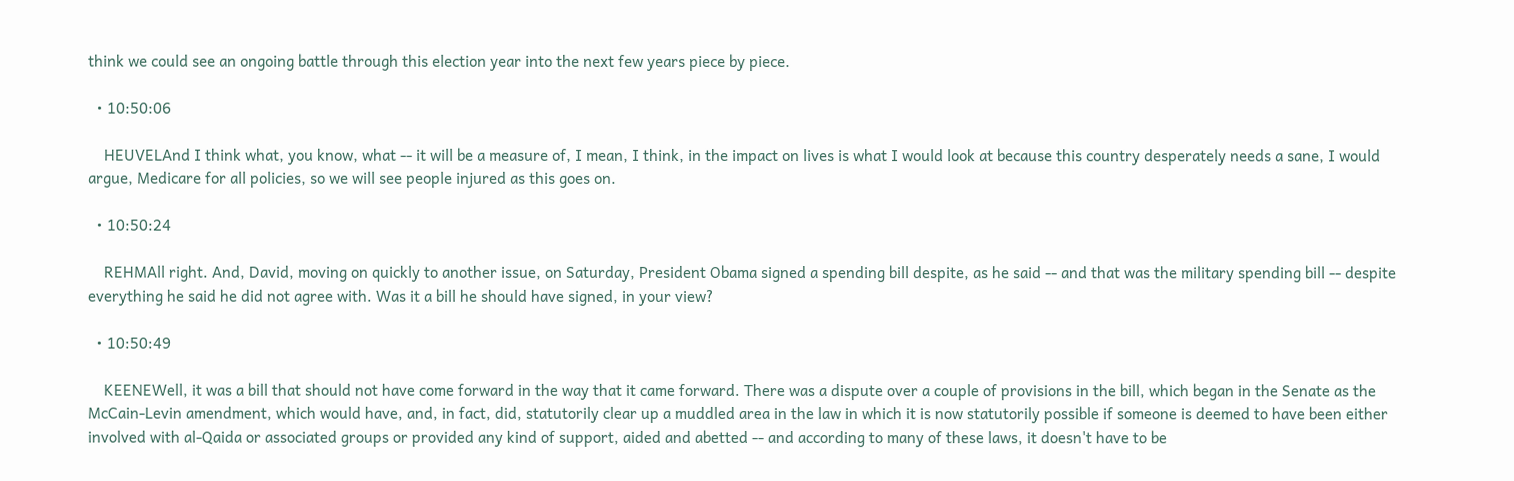think we could see an ongoing battle through this election year into the next few years piece by piece.

  • 10:50:06

    HEUVELAnd I think what, you know, what -- it will be a measure of, I mean, I think, in the impact on lives is what I would look at because this country desperately needs a sane, I would argue, Medicare for all policies, so we will see people injured as this goes on.

  • 10:50:24

    REHMAll right. And, David, moving on quickly to another issue, on Saturday, President Obama signed a spending bill despite, as he said -- and that was the military spending bill -- despite everything he said he did not agree with. Was it a bill he should have signed, in your view?

  • 10:50:49

    KEENEWell, it was a bill that should not have come forward in the way that it came forward. There was a dispute over a couple of provisions in the bill, which began in the Senate as the McCain-Levin amendment, which would have, and, in fact, did, statutorily clear up a muddled area in the law in which it is now statutorily possible if someone is deemed to have been either involved with al-Qaida or associated groups or provided any kind of support, aided and abetted -- and according to many of these laws, it doesn't have to be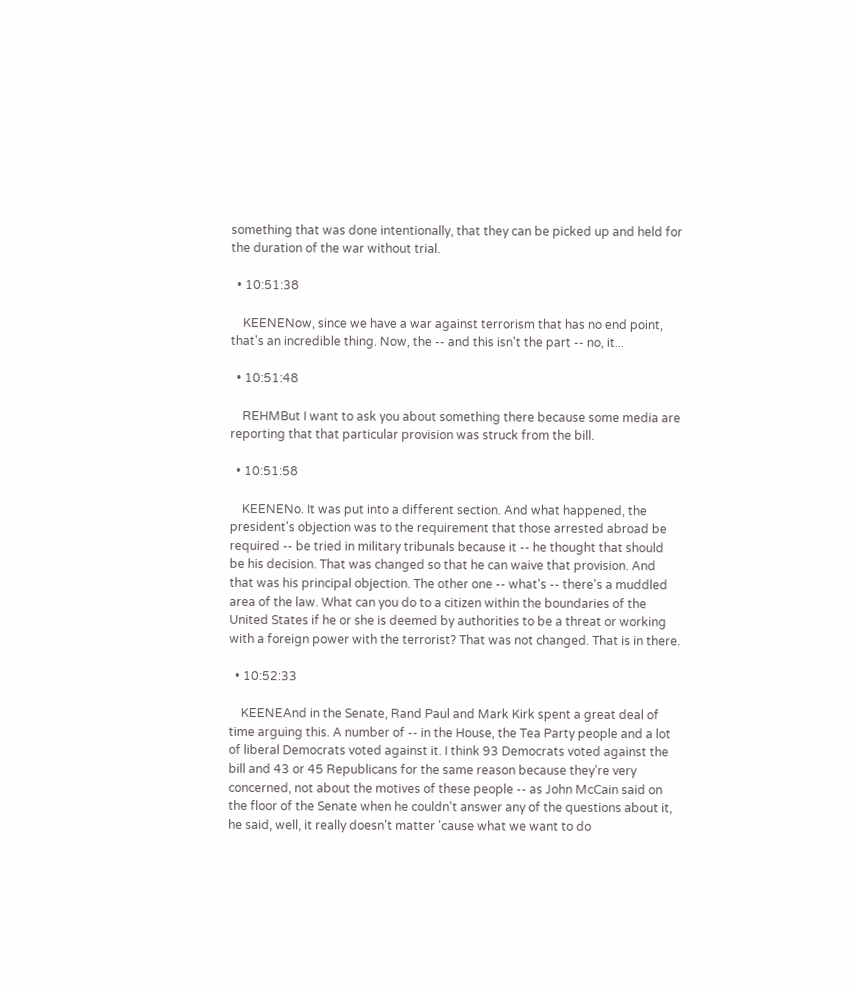something that was done intentionally, that they can be picked up and held for the duration of the war without trial.

  • 10:51:38

    KEENENow, since we have a war against terrorism that has no end point, that's an incredible thing. Now, the -- and this isn't the part -- no, it...

  • 10:51:48

    REHMBut I want to ask you about something there because some media are reporting that that particular provision was struck from the bill.

  • 10:51:58

    KEENENo. It was put into a different section. And what happened, the president's objection was to the requirement that those arrested abroad be required -- be tried in military tribunals because it -- he thought that should be his decision. That was changed so that he can waive that provision. And that was his principal objection. The other one -- what's -- there's a muddled area of the law. What can you do to a citizen within the boundaries of the United States if he or she is deemed by authorities to be a threat or working with a foreign power with the terrorist? That was not changed. That is in there.

  • 10:52:33

    KEENEAnd in the Senate, Rand Paul and Mark Kirk spent a great deal of time arguing this. A number of -- in the House, the Tea Party people and a lot of liberal Democrats voted against it. I think 93 Democrats voted against the bill and 43 or 45 Republicans for the same reason because they're very concerned, not about the motives of these people -- as John McCain said on the floor of the Senate when he couldn't answer any of the questions about it, he said, well, it really doesn't matter 'cause what we want to do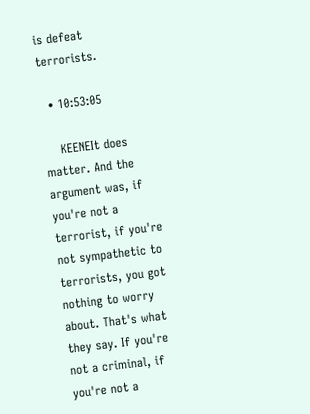is defeat terrorists.

  • 10:53:05

    KEENEIt does matter. And the argument was, if you're not a terrorist, if you're not sympathetic to terrorists, you got nothing to worry about. That's what they say. If you're not a criminal, if you're not a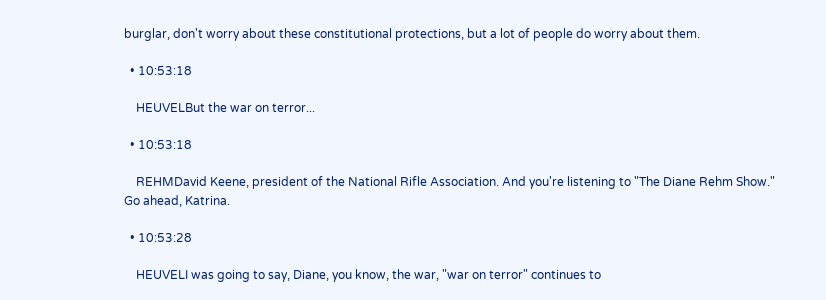burglar, don't worry about these constitutional protections, but a lot of people do worry about them.

  • 10:53:18

    HEUVELBut the war on terror...

  • 10:53:18

    REHMDavid Keene, president of the National Rifle Association. And you're listening to "The Diane Rehm Show." Go ahead, Katrina.

  • 10:53:28

    HEUVELI was going to say, Diane, you know, the war, "war on terror" continues to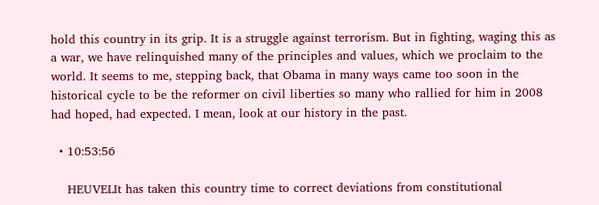hold this country in its grip. It is a struggle against terrorism. But in fighting, waging this as a war, we have relinquished many of the principles and values, which we proclaim to the world. It seems to me, stepping back, that Obama in many ways came too soon in the historical cycle to be the reformer on civil liberties so many who rallied for him in 2008 had hoped, had expected. I mean, look at our history in the past.

  • 10:53:56

    HEUVELIt has taken this country time to correct deviations from constitutional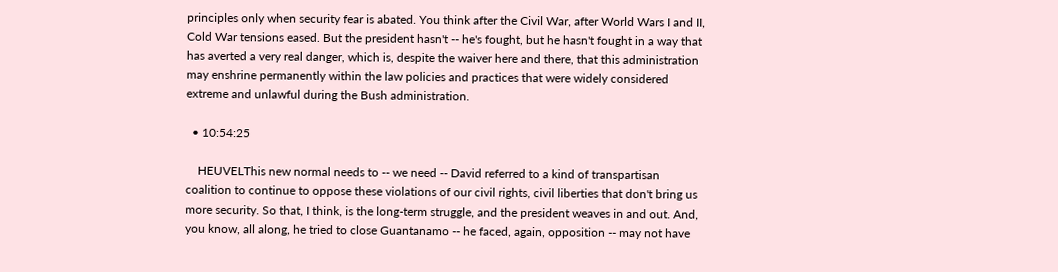principles only when security fear is abated. You think after the Civil War, after World Wars I and II, Cold War tensions eased. But the president hasn't -- he's fought, but he hasn't fought in a way that has averted a very real danger, which is, despite the waiver here and there, that this administration may enshrine permanently within the law policies and practices that were widely considered extreme and unlawful during the Bush administration.

  • 10:54:25

    HEUVELThis new normal needs to -- we need -- David referred to a kind of transpartisan coalition to continue to oppose these violations of our civil rights, civil liberties that don't bring us more security. So that, I think, is the long-term struggle, and the president weaves in and out. And, you know, all along, he tried to close Guantanamo -- he faced, again, opposition -- may not have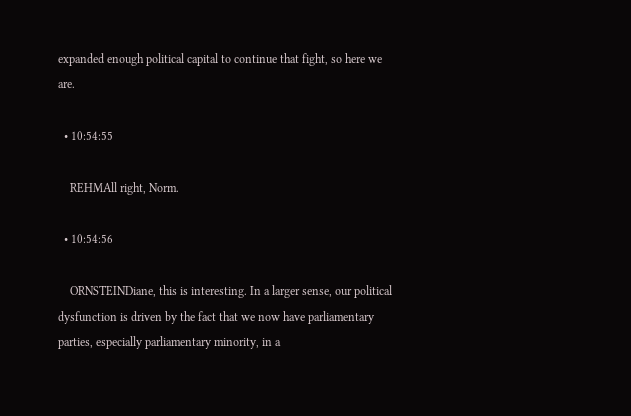expanded enough political capital to continue that fight, so here we are.

  • 10:54:55

    REHMAll right, Norm.

  • 10:54:56

    ORNSTEINDiane, this is interesting. In a larger sense, our political dysfunction is driven by the fact that we now have parliamentary parties, especially parliamentary minority, in a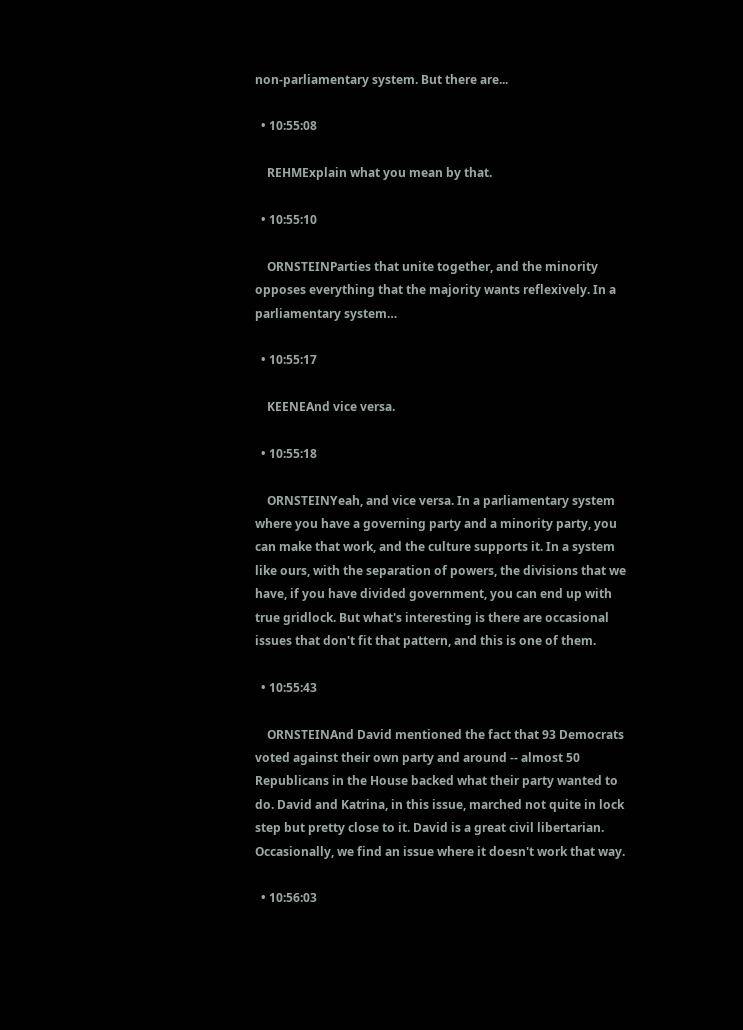non-parliamentary system. But there are...

  • 10:55:08

    REHMExplain what you mean by that.

  • 10:55:10

    ORNSTEINParties that unite together, and the minority opposes everything that the majority wants reflexively. In a parliamentary system…

  • 10:55:17

    KEENEAnd vice versa.

  • 10:55:18

    ORNSTEINYeah, and vice versa. In a parliamentary system where you have a governing party and a minority party, you can make that work, and the culture supports it. In a system like ours, with the separation of powers, the divisions that we have, if you have divided government, you can end up with true gridlock. But what's interesting is there are occasional issues that don't fit that pattern, and this is one of them.

  • 10:55:43

    ORNSTEINAnd David mentioned the fact that 93 Democrats voted against their own party and around -- almost 50 Republicans in the House backed what their party wanted to do. David and Katrina, in this issue, marched not quite in lock step but pretty close to it. David is a great civil libertarian. Occasionally, we find an issue where it doesn't work that way.

  • 10:56:03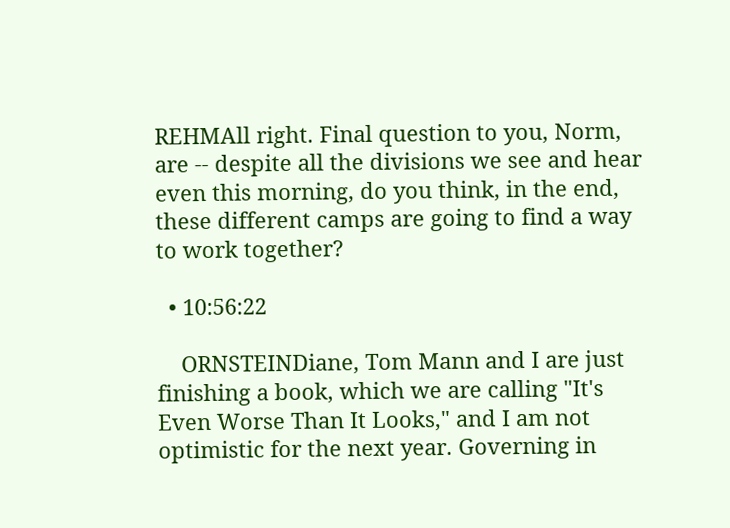REHMAll right. Final question to you, Norm, are -- despite all the divisions we see and hear even this morning, do you think, in the end, these different camps are going to find a way to work together?

  • 10:56:22

    ORNSTEINDiane, Tom Mann and I are just finishing a book, which we are calling "It's Even Worse Than It Looks," and I am not optimistic for the next year. Governing in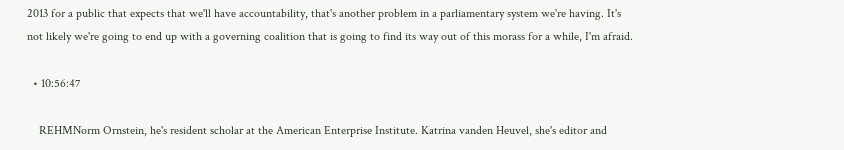2013 for a public that expects that we'll have accountability, that's another problem in a parliamentary system we're having. It's not likely we're going to end up with a governing coalition that is going to find its way out of this morass for a while, I'm afraid.

  • 10:56:47

    REHMNorm Ornstein, he's resident scholar at the American Enterprise Institute. Katrina vanden Heuvel, she's editor and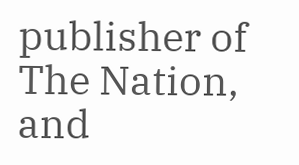publisher of The Nation, and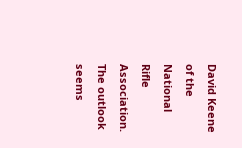David Keene of the National Rifle Association. The outlook seems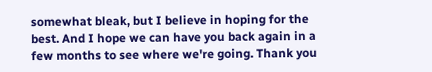somewhat bleak, but I believe in hoping for the best. And I hope we can have you back again in a few months to see where we're going. Thank you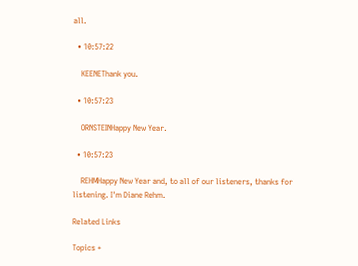all.

  • 10:57:22

    KEENEThank you.

  • 10:57:23

    ORNSTEINHappy New Year.

  • 10:57:23

    REHMHappy New Year and, to all of our listeners, thanks for listening. I'm Diane Rehm.

Related Links

Topics +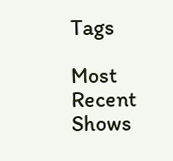Tags

Most Recent Shows